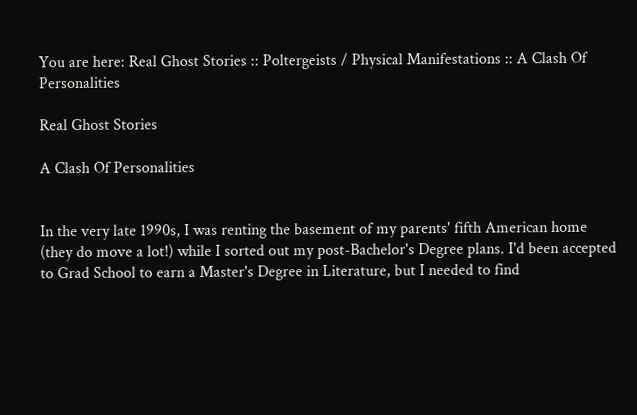You are here: Real Ghost Stories :: Poltergeists / Physical Manifestations :: A Clash Of Personalities

Real Ghost Stories

A Clash Of Personalities


In the very late 1990s, I was renting the basement of my parents' fifth American home (they do move a lot!) while I sorted out my post-Bachelor's Degree plans. I'd been accepted to Grad School to earn a Master's Degree in Literature, but I needed to find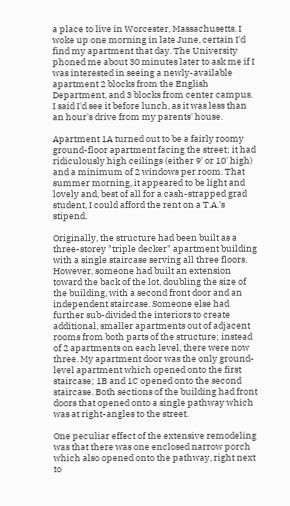a place to live in Worcester, Massachusetts. I woke up one morning in late June, certain I'd find my apartment that day. The University phoned me about 30 minutes later to ask me if I was interested in seeing a newly-available apartment 2 blocks from the English Department, and 3 blocks from center campus. I said I'd see it before lunch, as it was less than an hour's drive from my parents' house.

Apartment 1A turned out to be a fairly roomy ground-floor apartment facing the street; it had ridiculously high ceilings (either 9' or 10' high) and a minimum of 2 windows per room. That summer morning, it appeared to be light and lovely and, best of all for a cash-strapped grad student, I could afford the rent on a T.A.'s stipend.

Originally, the structure had been built as a three-storey "triple decker" apartment building with a single staircase serving all three floors. However, someone had built an extension toward the back of the lot, doubling the size of the building, with a second front door and an independent staircase. Someone else had further sub-divided the interiors to create additional, smaller apartments out of adjacent rooms from both parts of the structure; instead of 2 apartments on each level, there were now three. My apartment door was the only ground-level apartment which opened onto the first staircase; 1B and 1C opened onto the second staircase. Both sections of the building had front doors that opened onto a single pathway which was at right-angles to the street.

One peculiar effect of the extensive remodeling was that there was one enclosed narrow porch which also opened onto the pathway, right next to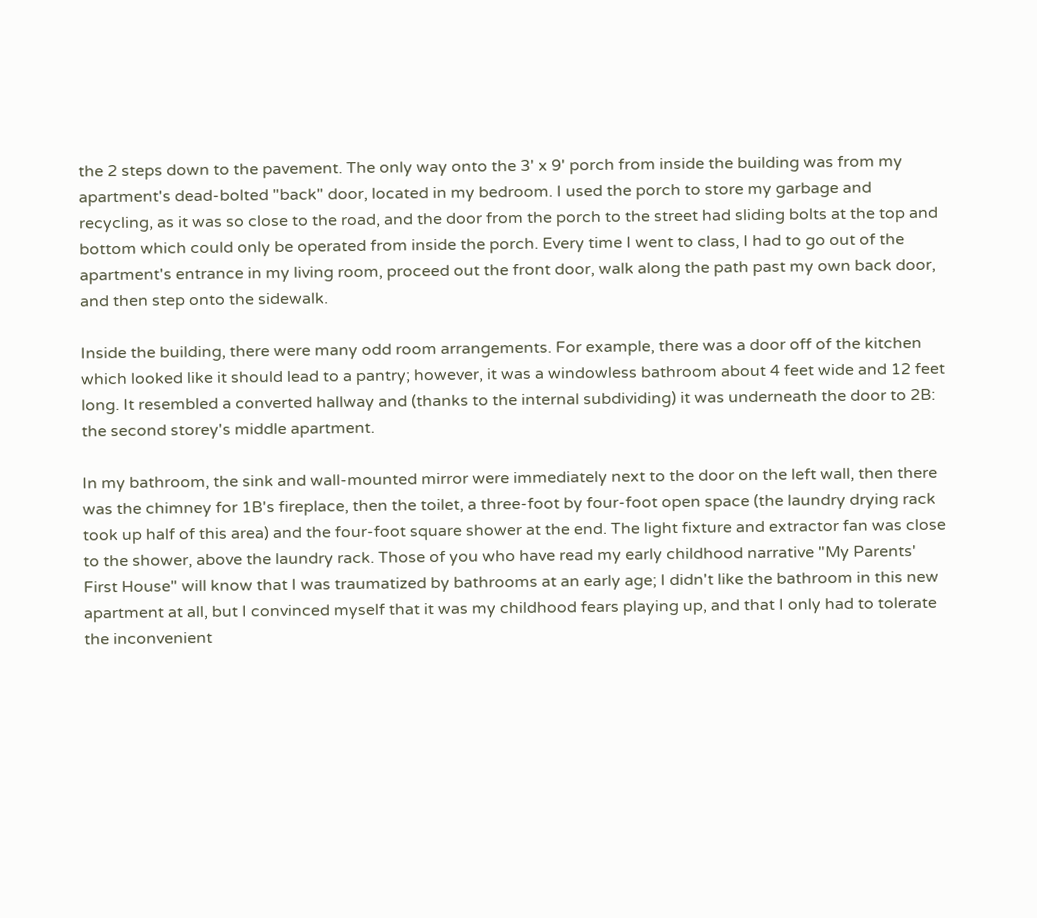the 2 steps down to the pavement. The only way onto the 3' x 9' porch from inside the building was from my apartment's dead-bolted "back" door, located in my bedroom. I used the porch to store my garbage and recycling, as it was so close to the road, and the door from the porch to the street had sliding bolts at the top and bottom which could only be operated from inside the porch. Every time I went to class, I had to go out of the apartment's entrance in my living room, proceed out the front door, walk along the path past my own back door, and then step onto the sidewalk.

Inside the building, there were many odd room arrangements. For example, there was a door off of the kitchen which looked like it should lead to a pantry; however, it was a windowless bathroom about 4 feet wide and 12 feet long. It resembled a converted hallway and (thanks to the internal subdividing) it was underneath the door to 2B: the second storey's middle apartment.

In my bathroom, the sink and wall-mounted mirror were immediately next to the door on the left wall, then there was the chimney for 1B's fireplace, then the toilet, a three-foot by four-foot open space (the laundry drying rack took up half of this area) and the four-foot square shower at the end. The light fixture and extractor fan was close to the shower, above the laundry rack. Those of you who have read my early childhood narrative "My Parents' First House" will know that I was traumatized by bathrooms at an early age; I didn't like the bathroom in this new apartment at all, but I convinced myself that it was my childhood fears playing up, and that I only had to tolerate the inconvenient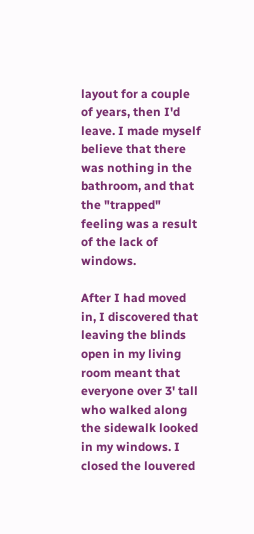layout for a couple of years, then I'd leave. I made myself believe that there was nothing in the bathroom, and that the "trapped" feeling was a result of the lack of windows.

After I had moved in, I discovered that leaving the blinds open in my living room meant that everyone over 3' tall who walked along the sidewalk looked in my windows. I closed the louvered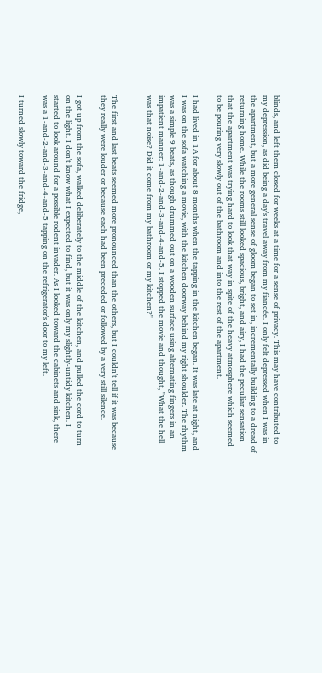blinds, and left them closed for weeks at a time for a sense of privacy. This may have contributed to my depression, as did being a day's travel away from my fiancée. I only felt depressed when I was in the apartment, but a more general sense of gloom began to set in, incrementally building to a dread of returning home. While the rooms still looked spacious, bright, and airy, I had the peculiar sensation that the apartment was trying hard to look that way in spite of the heavy atmosphere which seemed to be pouring very slowly out of the bathroom and into the rest of the apartment.

I had lived in 1A for about 8 months when the tapping in the kitchen began. It was late at night, and I was on the sofa watching a movie, with the kitchen doorway behind my right shoulder. The rhythm was a simple 9 beats, as though drummed out on a wooden surface using alternating fingers in an impatient manner: 1-and-2-and-3-and-4-and-5. I stopped the movie and thought, "What the hell was that noise? Did it come from my bathroom or my kitchen?"


The first and last beats seemed more pronounced than the others, but I couldn't tell if it was because they really were louder or because each had been preceded or followed by a very still silence.

I got up from the sofa, walked deliberately to the middle of the kitchen, and pulled the cord to turn on the light. I don't know what I expected to find, but it was only my slightly-untidy kitchen. I started to look around for a possible rodent invader. As I looked toward the cabinets and sink, there was a 1-and-2-and-3-and-4-and-5 tapping on the refrigerator's door to my left.

I turned slowly toward the fridge,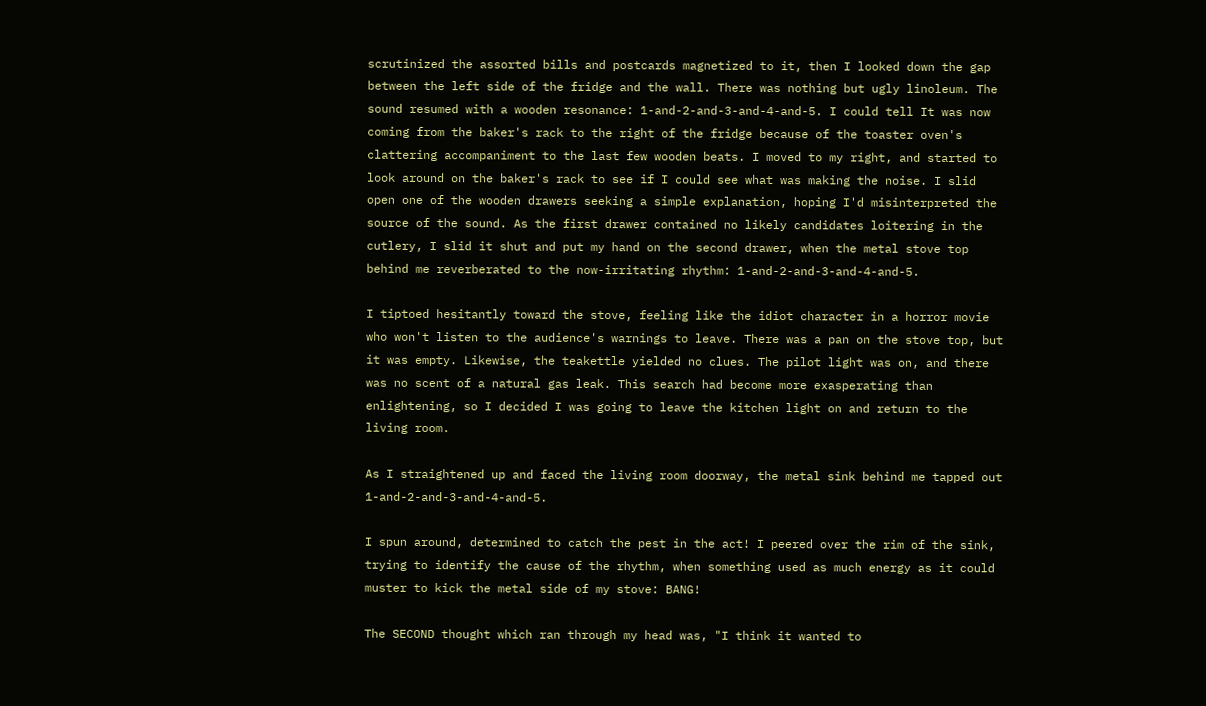scrutinized the assorted bills and postcards magnetized to it, then I looked down the gap between the left side of the fridge and the wall. There was nothing but ugly linoleum. The sound resumed with a wooden resonance: 1-and-2-and-3-and-4-and-5. I could tell It was now coming from the baker's rack to the right of the fridge because of the toaster oven's clattering accompaniment to the last few wooden beats. I moved to my right, and started to look around on the baker's rack to see if I could see what was making the noise. I slid open one of the wooden drawers seeking a simple explanation, hoping I'd misinterpreted the source of the sound. As the first drawer contained no likely candidates loitering in the cutlery, I slid it shut and put my hand on the second drawer, when the metal stove top behind me reverberated to the now-irritating rhythm: 1-and-2-and-3-and-4-and-5.

I tiptoed hesitantly toward the stove, feeling like the idiot character in a horror movie who won't listen to the audience's warnings to leave. There was a pan on the stove top, but it was empty. Likewise, the teakettle yielded no clues. The pilot light was on, and there was no scent of a natural gas leak. This search had become more exasperating than enlightening, so I decided I was going to leave the kitchen light on and return to the living room.

As I straightened up and faced the living room doorway, the metal sink behind me tapped out 1-and-2-and-3-and-4-and-5.

I spun around, determined to catch the pest in the act! I peered over the rim of the sink, trying to identify the cause of the rhythm, when something used as much energy as it could muster to kick the metal side of my stove: BANG!

The SECOND thought which ran through my head was, "I think it wanted to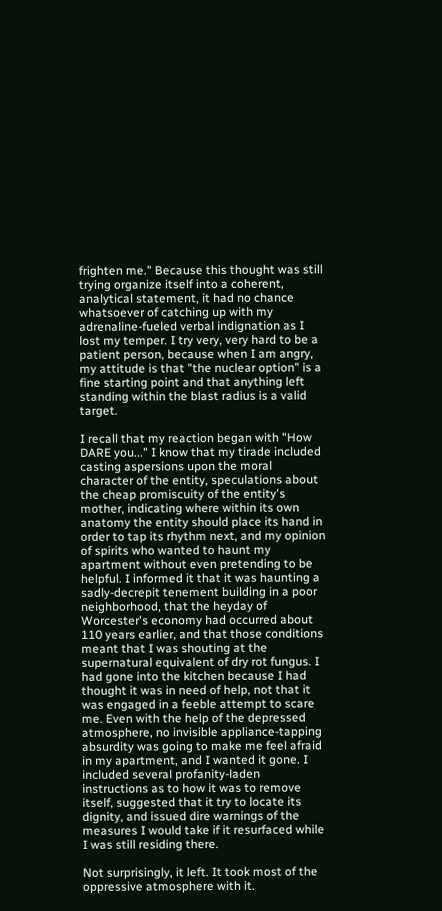frighten me." Because this thought was still trying organize itself into a coherent, analytical statement, it had no chance whatsoever of catching up with my adrenaline-fueled verbal indignation as I lost my temper. I try very, very hard to be a patient person, because when I am angry, my attitude is that "the nuclear option" is a fine starting point and that anything left standing within the blast radius is a valid target.

I recall that my reaction began with "How DARE you..." I know that my tirade included casting aspersions upon the moral character of the entity, speculations about the cheap promiscuity of the entity's mother, indicating where within its own anatomy the entity should place its hand in order to tap its rhythm next, and my opinion of spirits who wanted to haunt my apartment without even pretending to be helpful. I informed it that it was haunting a sadly-decrepit tenement building in a poor neighborhood, that the heyday of Worcester's economy had occurred about 110 years earlier, and that those conditions meant that I was shouting at the supernatural equivalent of dry rot fungus. I had gone into the kitchen because I had thought it was in need of help, not that it was engaged in a feeble attempt to scare me. Even with the help of the depressed atmosphere, no invisible appliance-tapping absurdity was going to make me feel afraid in my apartment, and I wanted it gone. I included several profanity-laden instructions as to how it was to remove itself, suggested that it try to locate its dignity, and issued dire warnings of the measures I would take if it resurfaced while I was still residing there.

Not surprisingly, it left. It took most of the oppressive atmosphere with it.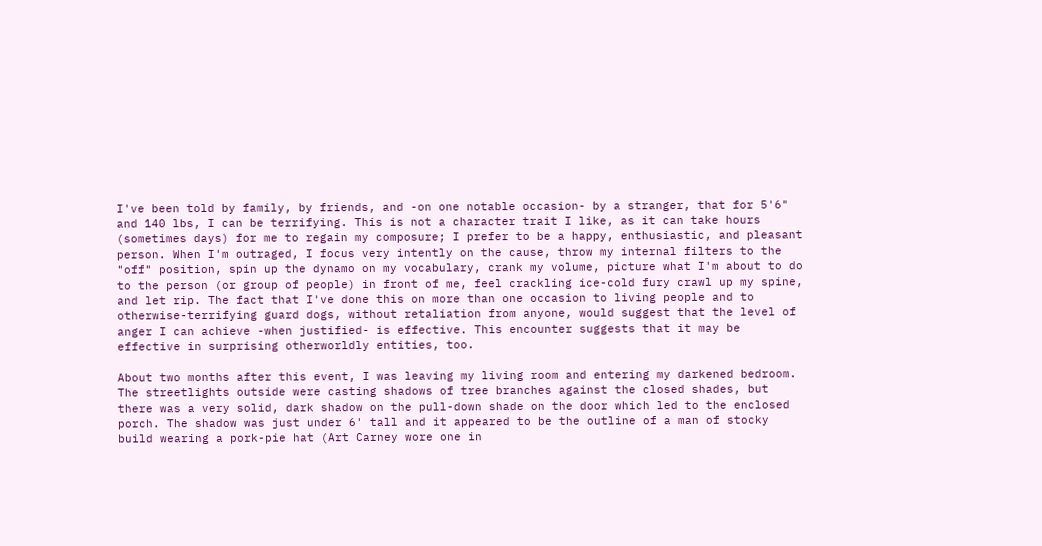I've been told by family, by friends, and -on one notable occasion- by a stranger, that for 5'6" and 140 lbs, I can be terrifying. This is not a character trait I like, as it can take hours (sometimes days) for me to regain my composure; I prefer to be a happy, enthusiastic, and pleasant person. When I'm outraged, I focus very intently on the cause, throw my internal filters to the "off" position, spin up the dynamo on my vocabulary, crank my volume, picture what I'm about to do to the person (or group of people) in front of me, feel crackling ice-cold fury crawl up my spine, and let rip. The fact that I've done this on more than one occasion to living people and to otherwise-terrifying guard dogs, without retaliation from anyone, would suggest that the level of anger I can achieve -when justified- is effective. This encounter suggests that it may be effective in surprising otherworldly entities, too.

About two months after this event, I was leaving my living room and entering my darkened bedroom. The streetlights outside were casting shadows of tree branches against the closed shades, but there was a very solid, dark shadow on the pull-down shade on the door which led to the enclosed porch. The shadow was just under 6' tall and it appeared to be the outline of a man of stocky build wearing a pork-pie hat (Art Carney wore one in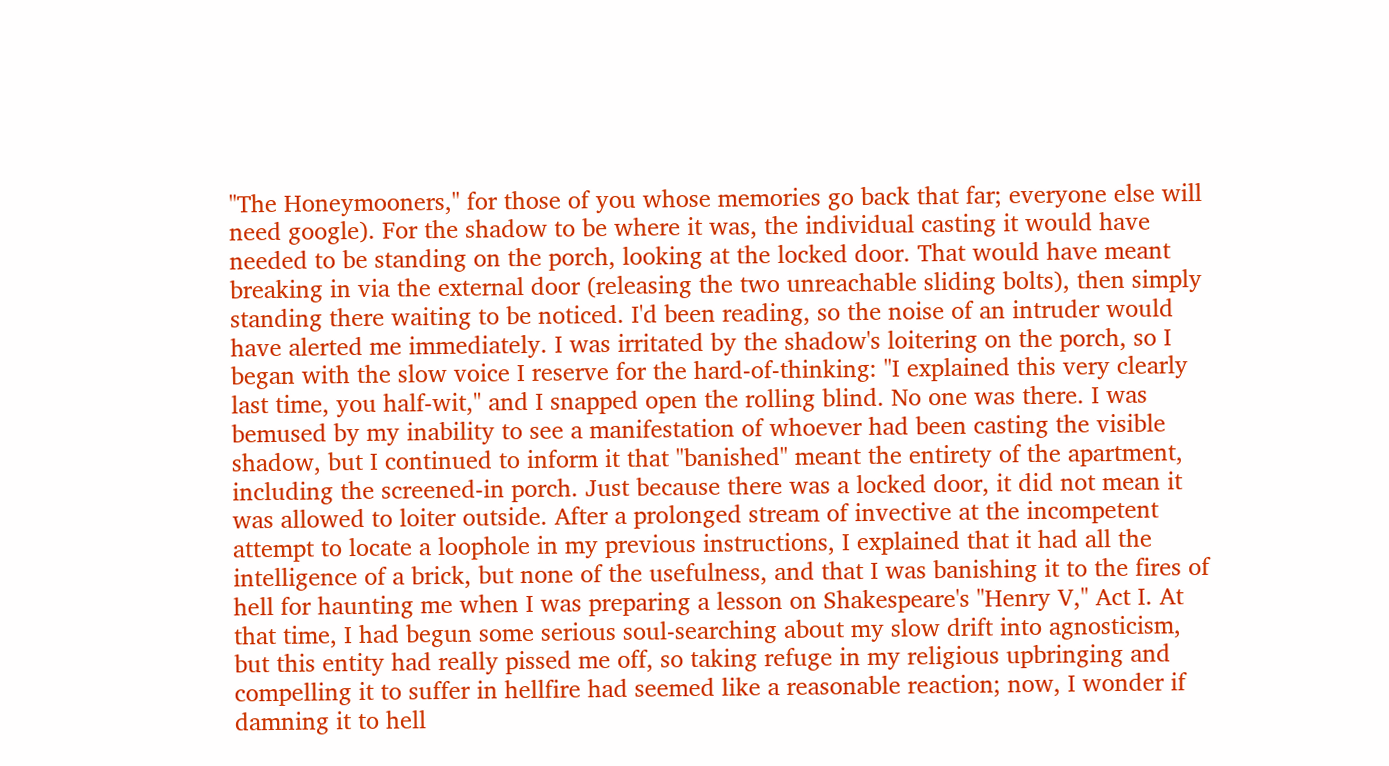"The Honeymooners," for those of you whose memories go back that far; everyone else will need google). For the shadow to be where it was, the individual casting it would have needed to be standing on the porch, looking at the locked door. That would have meant breaking in via the external door (releasing the two unreachable sliding bolts), then simply standing there waiting to be noticed. I'd been reading, so the noise of an intruder would have alerted me immediately. I was irritated by the shadow's loitering on the porch, so I began with the slow voice I reserve for the hard-of-thinking: "I explained this very clearly last time, you half-wit," and I snapped open the rolling blind. No one was there. I was bemused by my inability to see a manifestation of whoever had been casting the visible shadow, but I continued to inform it that "banished" meant the entirety of the apartment, including the screened-in porch. Just because there was a locked door, it did not mean it was allowed to loiter outside. After a prolonged stream of invective at the incompetent attempt to locate a loophole in my previous instructions, I explained that it had all the intelligence of a brick, but none of the usefulness, and that I was banishing it to the fires of hell for haunting me when I was preparing a lesson on Shakespeare's "Henry V," Act I. At that time, I had begun some serious soul-searching about my slow drift into agnosticism, but this entity had really pissed me off, so taking refuge in my religious upbringing and compelling it to suffer in hellfire had seemed like a reasonable reaction; now, I wonder if damning it to hell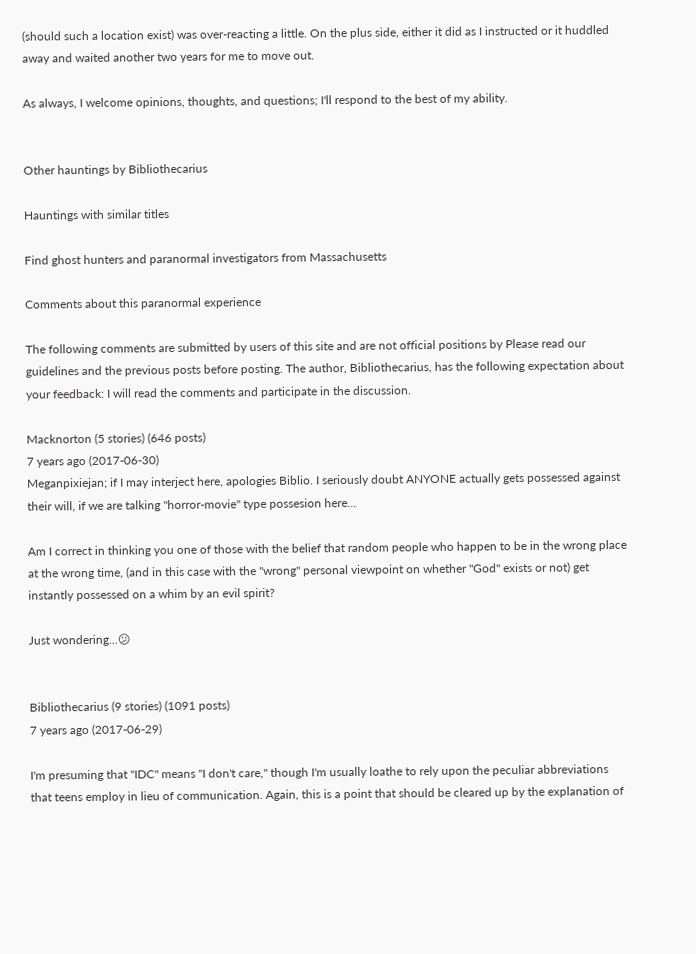(should such a location exist) was over-reacting a little. On the plus side, either it did as I instructed or it huddled away and waited another two years for me to move out.

As always, I welcome opinions, thoughts, and questions; I'll respond to the best of my ability.


Other hauntings by Bibliothecarius

Hauntings with similar titles

Find ghost hunters and paranormal investigators from Massachusetts

Comments about this paranormal experience

The following comments are submitted by users of this site and are not official positions by Please read our guidelines and the previous posts before posting. The author, Bibliothecarius, has the following expectation about your feedback: I will read the comments and participate in the discussion.

Macknorton (5 stories) (646 posts)
7 years ago (2017-06-30)
Meganpixiejan; if I may interject here, apologies Biblio. I seriously doubt ANYONE actually gets possessed against their will, if we are talking "horror-movie" type possesion here...

Am I correct in thinking you one of those with the belief that random people who happen to be in the wrong place at the wrong time, (and in this case with the "wrong" personal viewpoint on whether "God" exists or not) get instantly possessed on a whim by an evil spirit?

Just wondering...😕


Bibliothecarius (9 stories) (1091 posts)
7 years ago (2017-06-29)

I'm presuming that "IDC" means "I don't care," though I'm usually loathe to rely upon the peculiar abbreviations that teens employ in lieu of communication. Again, this is a point that should be cleared up by the explanation of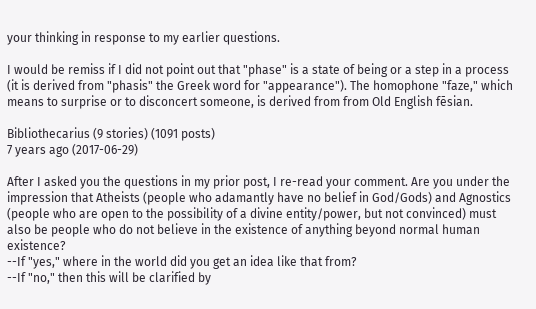your thinking in response to my earlier questions.

I would be remiss if I did not point out that "phase" is a state of being or a step in a process (it is derived from "phasis" the Greek word for "appearance"). The homophone "faze," which means to surprise or to disconcert someone, is derived from from Old English fēsian.

Bibliothecarius (9 stories) (1091 posts)
7 years ago (2017-06-29)

After I asked you the questions in my prior post, I re-read your comment. Are you under the impression that Atheists (people who adamantly have no belief in God/Gods) and Agnostics (people who are open to the possibility of a divine entity/power, but not convinced) must also be people who do not believe in the existence of anything beyond normal human existence?
--If "yes," where in the world did you get an idea like that from?
--If "no," then this will be clarified by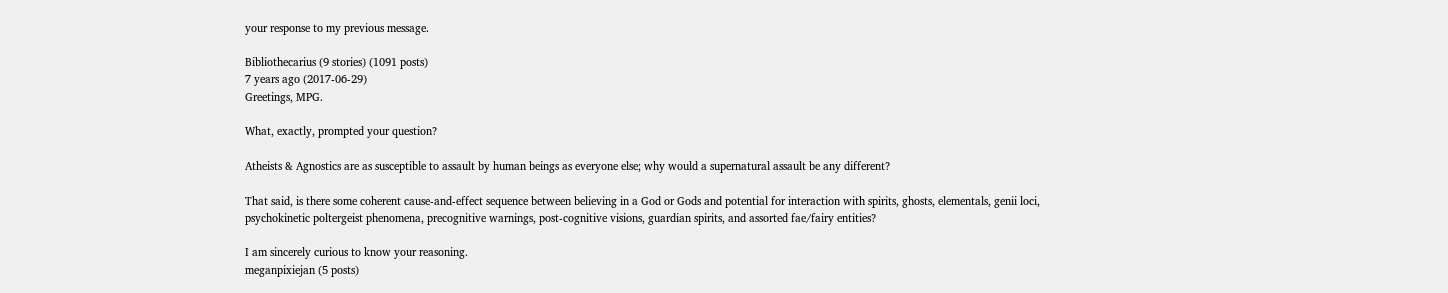your response to my previous message.

Bibliothecarius (9 stories) (1091 posts)
7 years ago (2017-06-29)
Greetings, MPG.

What, exactly, prompted your question?

Atheists & Agnostics are as susceptible to assault by human beings as everyone else; why would a supernatural assault be any different?

That said, is there some coherent cause-and-effect sequence between believing in a God or Gods and potential for interaction with spirits, ghosts, elementals, genii loci, psychokinetic poltergeist phenomena, precognitive warnings, post-cognitive visions, guardian spirits, and assorted fae/fairy entities?

I am sincerely curious to know your reasoning.
meganpixiejan (5 posts)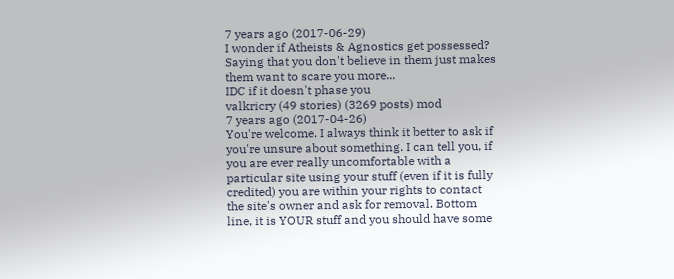7 years ago (2017-06-29)
I wonder if Atheists & Agnostics get possessed? Saying that you don't believe in them just makes them want to scare you more...
IDC if it doesn't phase you
valkricry (49 stories) (3269 posts) mod
7 years ago (2017-04-26)
You're welcome. I always think it better to ask if you're unsure about something. I can tell you, if you are ever really uncomfortable with a particular site using your stuff (even if it is fully credited) you are within your rights to contact the site's owner and ask for removal. Bottom line, it is YOUR stuff and you should have some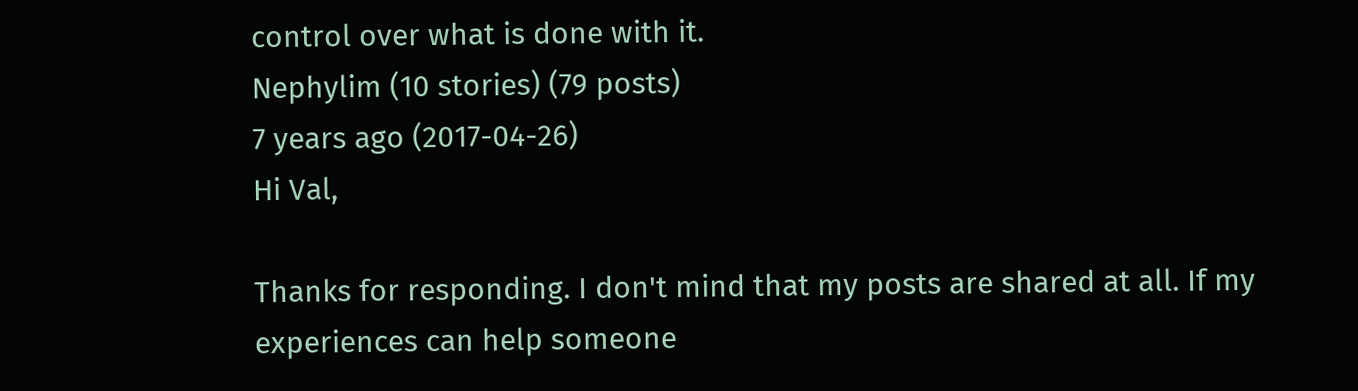control over what is done with it.
Nephylim (10 stories) (79 posts)
7 years ago (2017-04-26)
Hi Val,

Thanks for responding. I don't mind that my posts are shared at all. If my experiences can help someone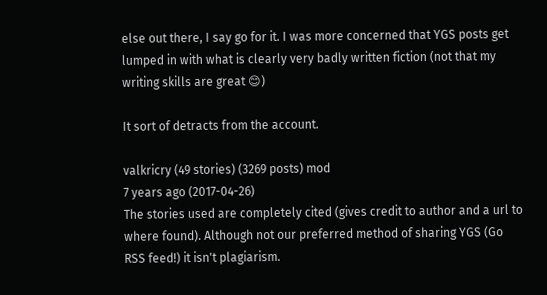else out there, I say go for it. I was more concerned that YGS posts get lumped in with what is clearly very badly written fiction (not that my writing skills are great 😊)

It sort of detracts from the account.

valkricry (49 stories) (3269 posts) mod
7 years ago (2017-04-26)
The stories used are completely cited (gives credit to author and a url to where found). Although not our preferred method of sharing YGS (Go RSS feed!) it isn't plagiarism.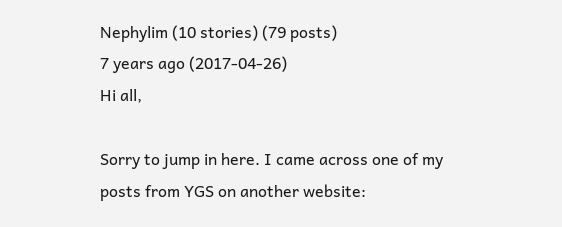Nephylim (10 stories) (79 posts)
7 years ago (2017-04-26)
Hi all,

Sorry to jump in here. I came across one of my posts from YGS on another website: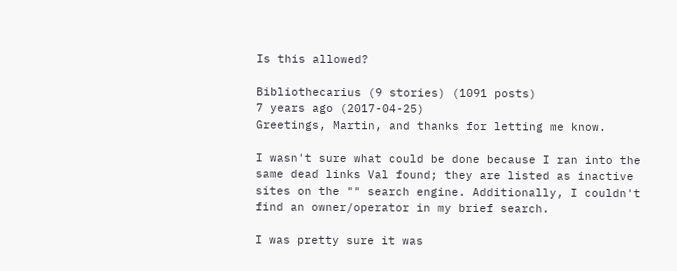Is this allowed?

Bibliothecarius (9 stories) (1091 posts)
7 years ago (2017-04-25)
Greetings, Martin, and thanks for letting me know.

I wasn't sure what could be done because I ran into the same dead links Val found; they are listed as inactive sites on the "" search engine. Additionally, I couldn't find an owner/operator in my brief search.

I was pretty sure it was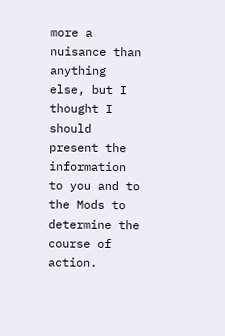more a nuisance than anything else, but I thought I should present the information to you and to the Mods to determine the course of action.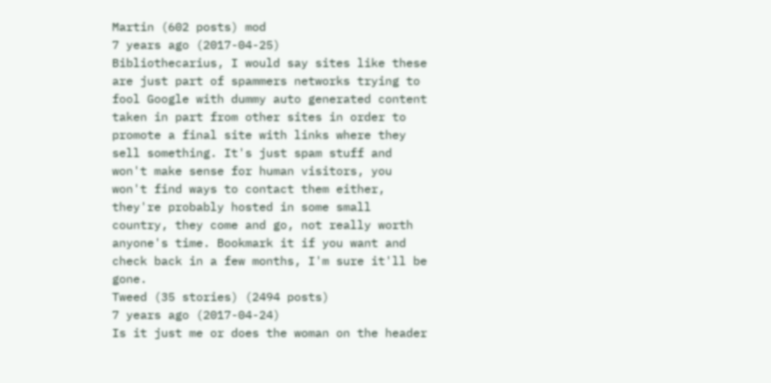Martin (602 posts) mod
7 years ago (2017-04-25)
Bibliothecarius, I would say sites like these are just part of spammers networks trying to fool Google with dummy auto generated content taken in part from other sites in order to promote a final site with links where they sell something. It's just spam stuff and won't make sense for human visitors, you won't find ways to contact them either, they're probably hosted in some small country, they come and go, not really worth anyone's time. Bookmark it if you want and check back in a few months, I'm sure it'll be gone.
Tweed (35 stories) (2494 posts)
7 years ago (2017-04-24)
Is it just me or does the woman on the header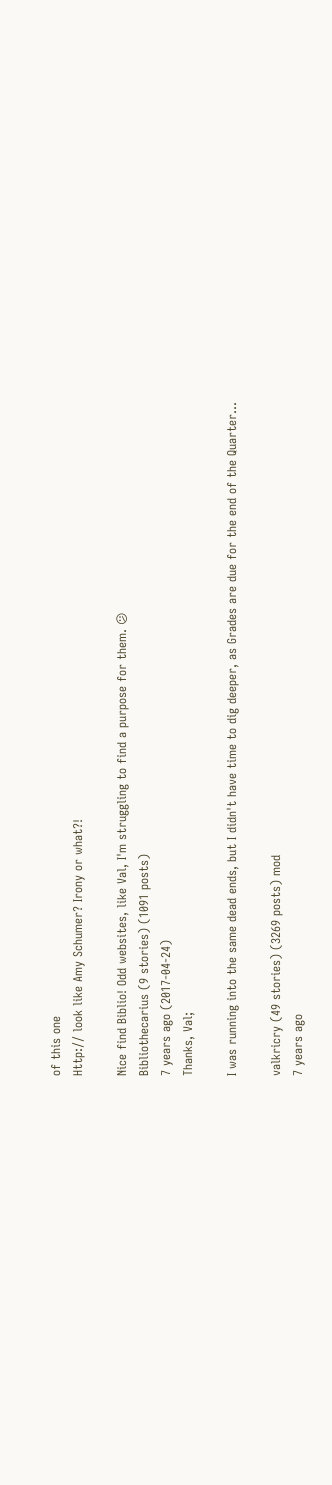of this one
Http:// look like Amy Schumer? Irony or what?!

Nice find Biblio! Odd websites, like Val, I'm struggling to find a purpose for them. 😕
Bibliothecarius (9 stories) (1091 posts)
7 years ago (2017-04-24)
Thanks, Val;

I was running into the same dead ends, but I didn't have time to dig deeper, as Grades are due for the end of the Quarter...

valkricry (49 stories) (3269 posts) mod
7 years ago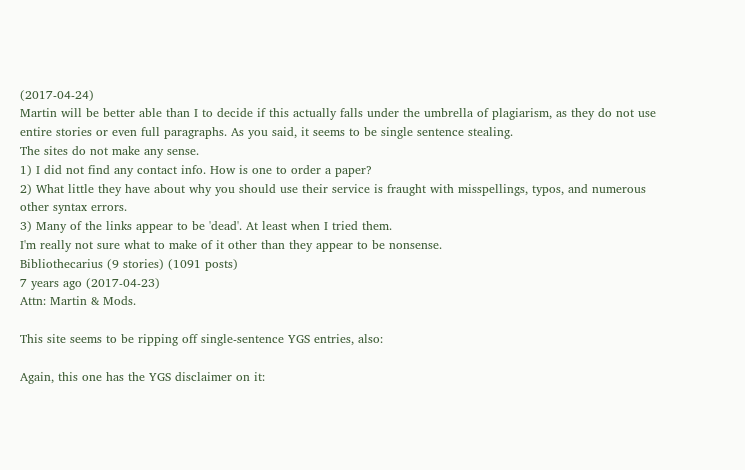(2017-04-24)
Martin will be better able than I to decide if this actually falls under the umbrella of plagiarism, as they do not use entire stories or even full paragraphs. As you said, it seems to be single sentence stealing.
The sites do not make any sense.
1) I did not find any contact info. How is one to order a paper?
2) What little they have about why you should use their service is fraught with misspellings, typos, and numerous other syntax errors.
3) Many of the links appear to be 'dead'. At least when I tried them.
I'm really not sure what to make of it other than they appear to be nonsense.
Bibliothecarius (9 stories) (1091 posts)
7 years ago (2017-04-23)
Attn: Martin & Mods.

This site seems to be ripping off single-sentence YGS entries, also:

Again, this one has the YGS disclaimer on it: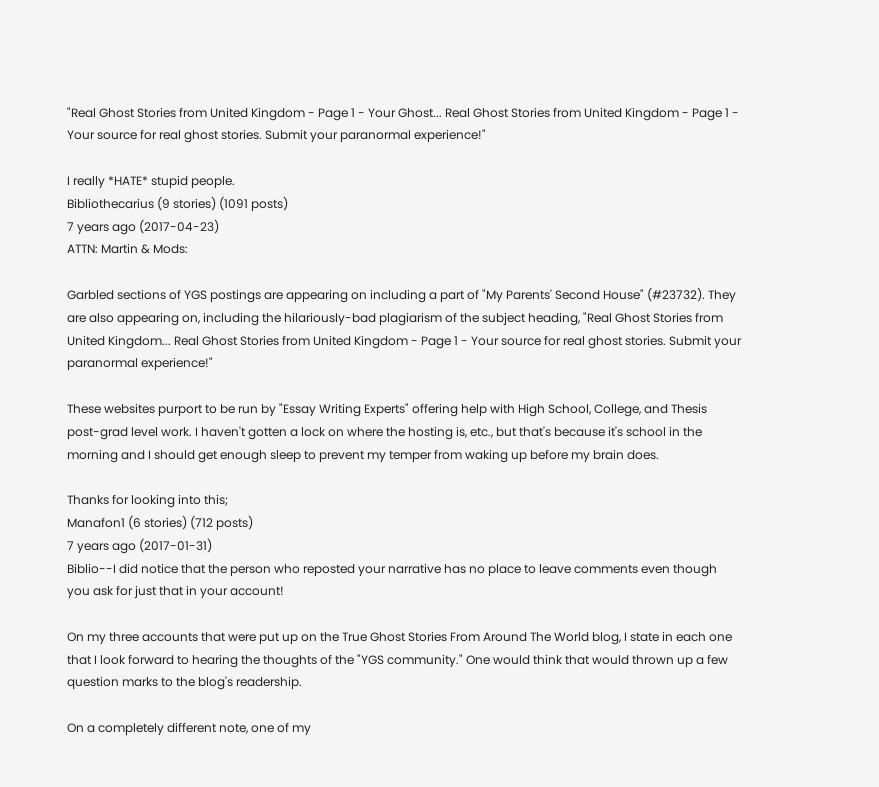"Real Ghost Stories from United Kingdom - Page 1 - Your Ghost... Real Ghost Stories from United Kingdom - Page 1 - Your source for real ghost stories. Submit your paranormal experience!"

I really *HATE* stupid people.
Bibliothecarius (9 stories) (1091 posts)
7 years ago (2017-04-23)
ATTN: Martin & Mods:

Garbled sections of YGS postings are appearing on including a part of "My Parents' Second House" (#23732). They are also appearing on, including the hilariously-bad plagiarism of the subject heading, "Real Ghost Stories from United Kingdom... Real Ghost Stories from United Kingdom - Page 1 - Your source for real ghost stories. Submit your paranormal experience!"

These websites purport to be run by "Essay Writing Experts" offering help with High School, College, and Thesis post-grad level work. I haven't gotten a lock on where the hosting is, etc., but that's because it's school in the morning and I should get enough sleep to prevent my temper from waking up before my brain does.

Thanks for looking into this;
Manafon1 (6 stories) (712 posts)
7 years ago (2017-01-31)
Biblio--I did notice that the person who reposted your narrative has no place to leave comments even though you ask for just that in your account!

On my three accounts that were put up on the True Ghost Stories From Around The World blog, I state in each one that I look forward to hearing the thoughts of the "YGS community." One would think that would thrown up a few question marks to the blog's readership.

On a completely different note, one of my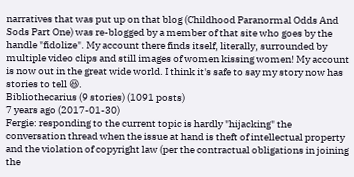narratives that was put up on that blog (Childhood Paranormal Odds And Sods Part One) was re-blogged by a member of that site who goes by the handle "fidolize". My account there finds itself, literally, surrounded by multiple video clips and still images of women kissing women! My account is now out in the great wide world. I think it's safe to say my story now has stories to tell 😆.
Bibliothecarius (9 stories) (1091 posts)
7 years ago (2017-01-30)
Fergie: responding to the current topic is hardly "hijacking" the conversation thread when the issue at hand is theft of intellectual property and the violation of copyright law (per the contractual obligations in joining the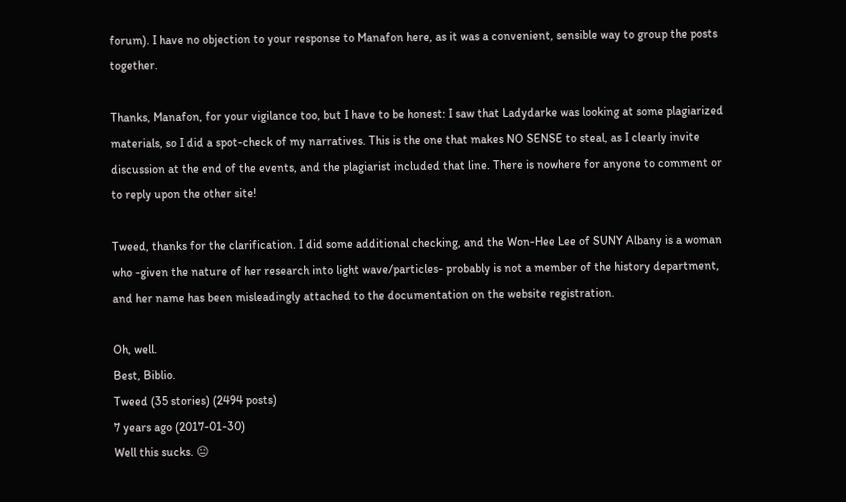forum). I have no objection to your response to Manafon here, as it was a convenient, sensible way to group the posts together.

Thanks, Manafon, for your vigilance too, but I have to be honest: I saw that Ladydarke was looking at some plagiarized materials, so I did a spot-check of my narratives. This is the one that makes NO SENSE to steal, as I clearly invite discussion at the end of the events, and the plagiarist included that line. There is nowhere for anyone to comment or to reply upon the other site!

Tweed, thanks for the clarification. I did some additional checking, and the Won-Hee Lee of SUNY Albany is a woman who -given the nature of her research into light wave/particles- probably is not a member of the history department, and her name has been misleadingly attached to the documentation on the website registration.

Oh, well.
Best, Biblio.
Tweed (35 stories) (2494 posts)
7 years ago (2017-01-30)
Well this sucks. 😐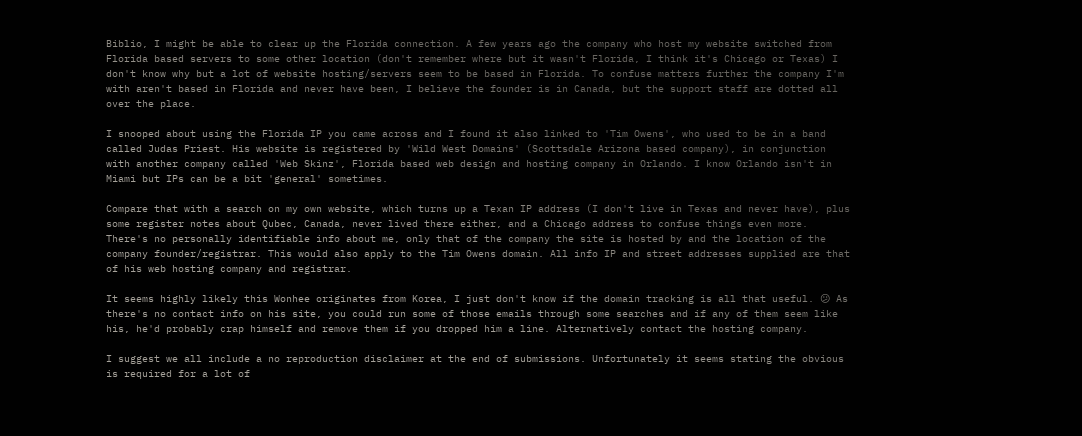Biblio, I might be able to clear up the Florida connection. A few years ago the company who host my website switched from Florida based servers to some other location (don't remember where but it wasn't Florida, I think it's Chicago or Texas) I don't know why but a lot of website hosting/servers seem to be based in Florida. To confuse matters further the company I'm with aren't based in Florida and never have been, I believe the founder is in Canada, but the support staff are dotted all over the place.

I snooped about using the Florida IP you came across and I found it also linked to 'Tim Owens', who used to be in a band called Judas Priest. His website is registered by 'Wild West Domains' (Scottsdale Arizona based company), in conjunction with another company called 'Web Skinz', Florida based web design and hosting company in Orlando. I know Orlando isn't in Miami but IPs can be a bit 'general' sometimes.

Compare that with a search on my own website, which turns up a Texan IP address (I don't live in Texas and never have), plus some register notes about Qubec, Canada, never lived there either, and a Chicago address to confuse things even more. There's no personally identifiable info about me, only that of the company the site is hosted by and the location of the company founder/registrar. This would also apply to the Tim Owens domain. All info IP and street addresses supplied are that of his web hosting company and registrar.

It seems highly likely this Wonhee originates from Korea, I just don't know if the domain tracking is all that useful. 😕 As there's no contact info on his site, you could run some of those emails through some searches and if any of them seem like his, he'd probably crap himself and remove them if you dropped him a line. Alternatively contact the hosting company.

I suggest we all include a no reproduction disclaimer at the end of submissions. Unfortunately it seems stating the obvious is required for a lot of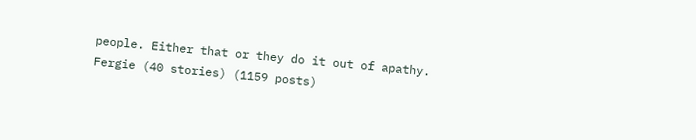people. Either that or they do it out of apathy.
Fergie (40 stories) (1159 posts)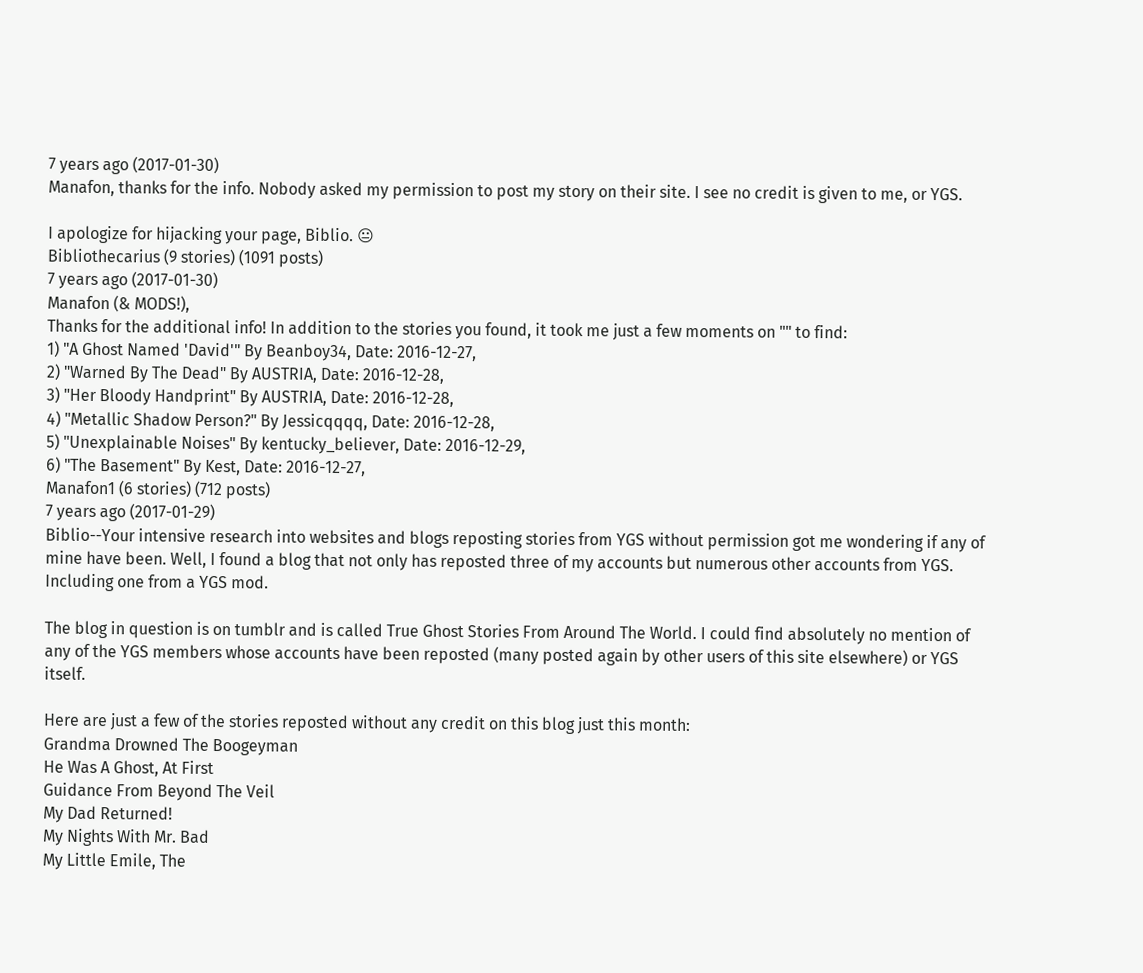7 years ago (2017-01-30)
Manafon, thanks for the info. Nobody asked my permission to post my story on their site. I see no credit is given to me, or YGS.

I apologize for hijacking your page, Biblio. 😐
Bibliothecarius (9 stories) (1091 posts)
7 years ago (2017-01-30)
Manafon (& MODS!),
Thanks for the additional info! In addition to the stories you found, it took me just a few moments on "" to find:
1) "A Ghost Named 'David'" By Beanboy34, Date: 2016-12-27,
2) "Warned By The Dead" By AUSTRIA, Date: 2016-12-28,
3) "Her Bloody Handprint" By AUSTRIA, Date: 2016-12-28,
4) "Metallic Shadow Person?" By Jessicqqqq, Date: 2016-12-28,
5) "Unexplainable Noises" By kentucky_believer, Date: 2016-12-29,
6) "The Basement" By Kest, Date: 2016-12-27,
Manafon1 (6 stories) (712 posts)
7 years ago (2017-01-29)
Biblio--Your intensive research into websites and blogs reposting stories from YGS without permission got me wondering if any of mine have been. Well, I found a blog that not only has reposted three of my accounts but numerous other accounts from YGS. Including one from a YGS mod.

The blog in question is on tumblr and is called True Ghost Stories From Around The World. I could find absolutely no mention of any of the YGS members whose accounts have been reposted (many posted again by other users of this site elsewhere) or YGS itself.

Here are just a few of the stories reposted without any credit on this blog just this month:
Grandma Drowned The Boogeyman
He Was A Ghost, At First
Guidance From Beyond The Veil
My Dad Returned!
My Nights With Mr. Bad
My Little Emile, The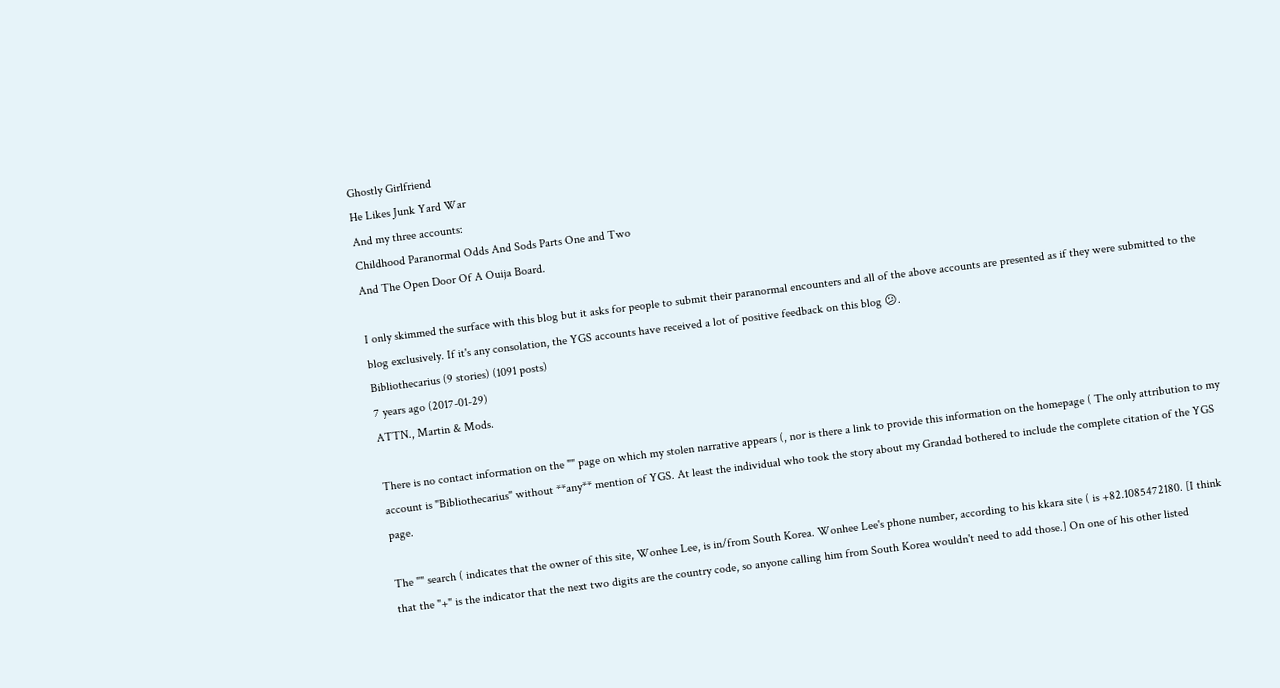Ghostly Girlfriend
He Likes Junk Yard War
And my three accounts:
Childhood Paranormal Odds And Sods Parts One and Two
And The Open Door Of A Ouija Board.

I only skimmed the surface with this blog but it asks for people to submit their paranormal encounters and all of the above accounts are presented as if they were submitted to the blog exclusively. If it's any consolation, the YGS accounts have received a lot of positive feedback on this blog 😕.
Bibliothecarius (9 stories) (1091 posts)
7 years ago (2017-01-29)
ATTN., Martin & Mods.

There is no contact information on the "" page on which my stolen narrative appears (, nor is there a link to provide this information on the homepage ( The only attribution to my account is "Bibliothecarius" without **any** mention of YGS. At least the individual who took the story about my Grandad bothered to include the complete citation of the YGS page.

The "" search ( indicates that the owner of this site, Wonhee Lee, is in/from South Korea. Wonhee Lee's phone number, according to his kkara site ( is +82.1085472180. [I think that the "+" is the indicator that the next two digits are the country code, so anyone calling him from South Korea wouldn't need to add those.] On one of his other listed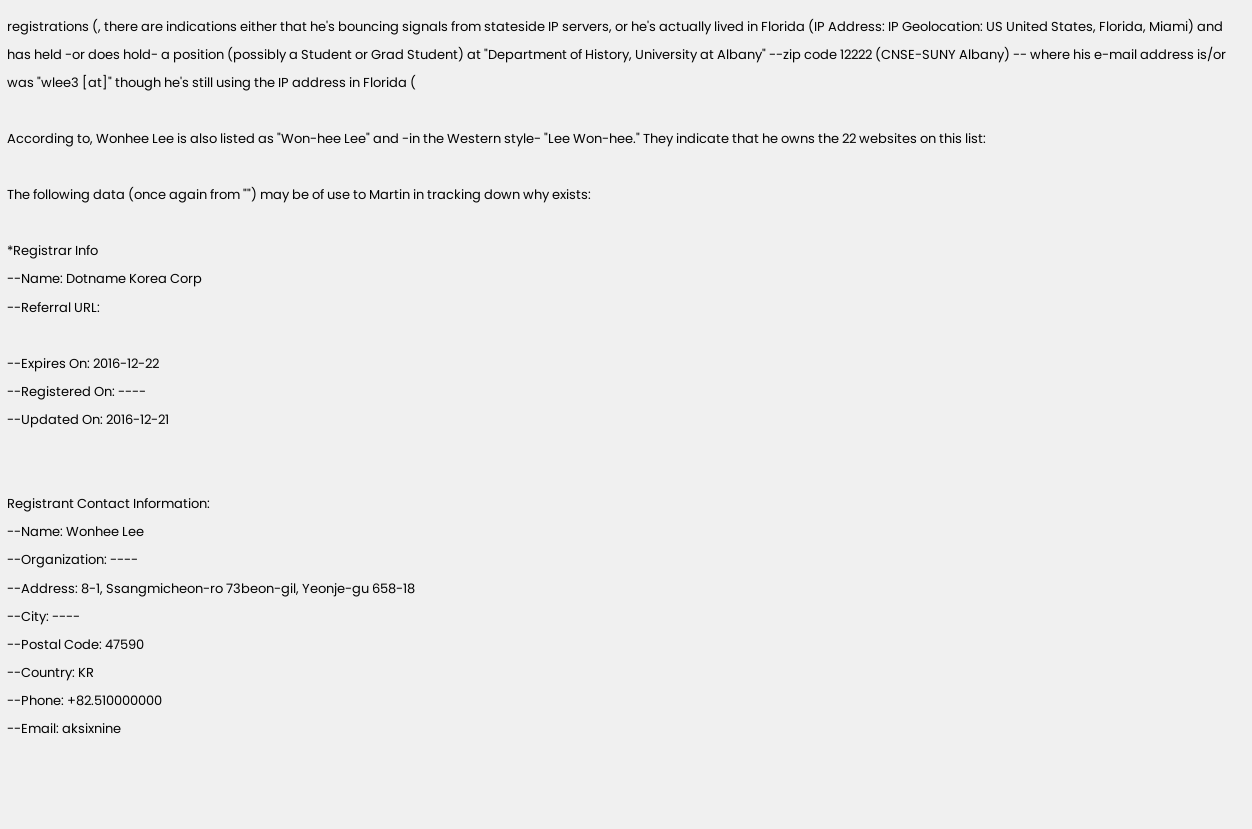registrations (, there are indications either that he's bouncing signals from stateside IP servers, or he's actually lived in Florida (IP Address: IP Geolocation: US United States, Florida, Miami) and has held -or does hold- a position (possibly a Student or Grad Student) at "Department of History, University at Albany" --zip code 12222 (CNSE-SUNY Albany) -- where his e-mail address is/or was "wlee3 [at]" though he's still using the IP address in Florida (

According to, Wonhee Lee is also listed as "Won-hee Lee" and -in the Western style- "Lee Won-hee." They indicate that he owns the 22 websites on this list:

The following data (once again from "") may be of use to Martin in tracking down why exists:

*Registrar Info
--Name: Dotname Korea Corp
--Referral URL:

--Expires On: 2016-12-22
--Registered On: ----
--Updated On: 2016-12-21


Registrant Contact Information:
--Name: Wonhee Lee
--Organization: ----
--Address: 8-1, Ssangmicheon-ro 73beon-gil, Yeonje-gu 658-18
--City: ----
--Postal Code: 47590
--Country: KR
--Phone: +82.510000000
--Email: aksixnine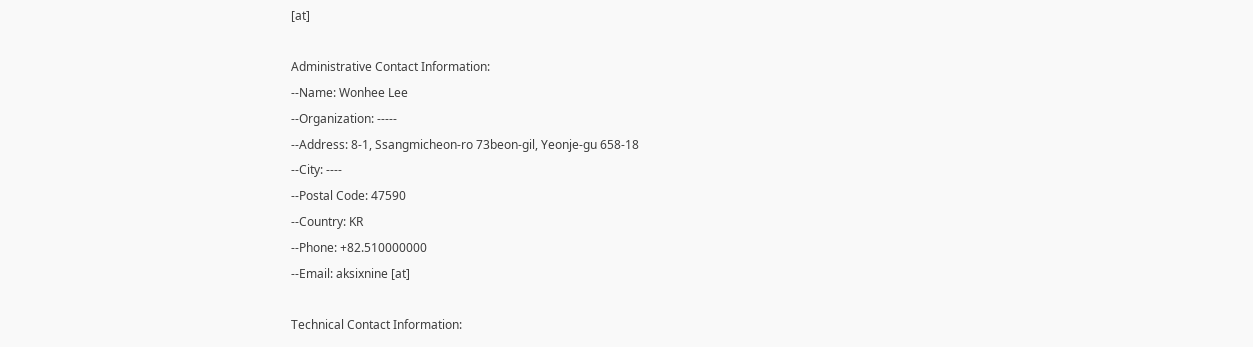[at]

Administrative Contact Information:
--Name: Wonhee Lee
--Organization: -----
--Address: 8-1, Ssangmicheon-ro 73beon-gil, Yeonje-gu 658-18
--City: ----
--Postal Code: 47590
--Country: KR
--Phone: +82.510000000
--Email: aksixnine [at]

Technical Contact Information: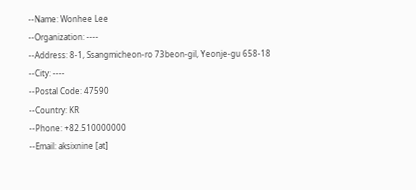--Name: Wonhee Lee
--Organization: ----
--Address: 8-1, Ssangmicheon-ro 73beon-gil, Yeonje-gu 658-18
--City: ----
--Postal Code: 47590
--Country: KR
--Phone: +82.510000000
--Email: aksixnine [at]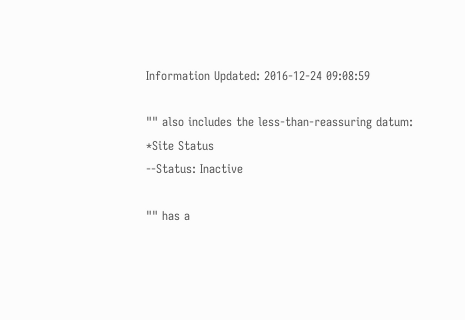Information Updated: 2016-12-24 09:08:59

"" also includes the less-than-reassuring datum:
*Site Status
--Status: Inactive

"" has a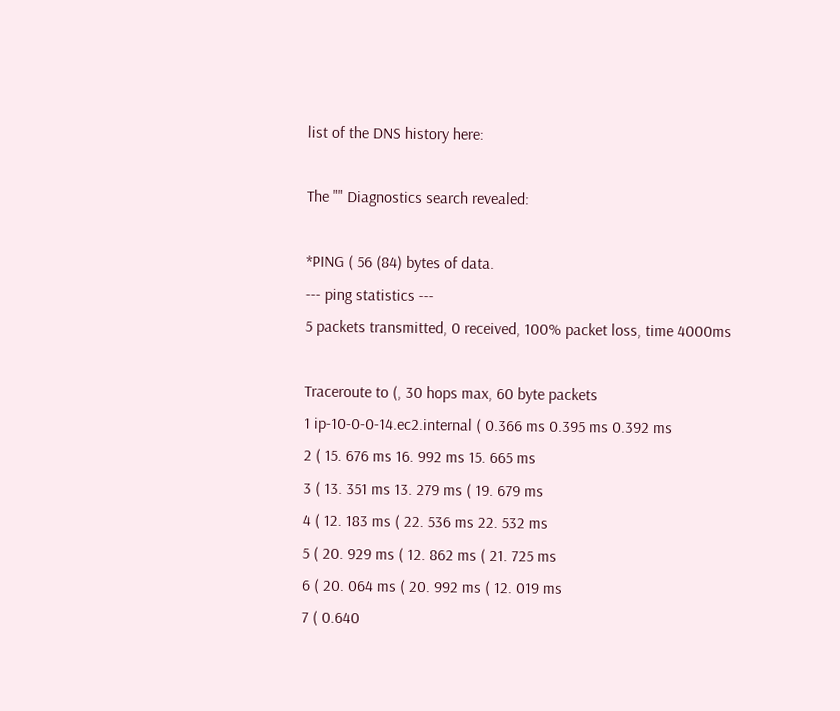list of the DNS history here:

The "" Diagnostics search revealed:

*PING ( 56 (84) bytes of data.
--- ping statistics ---
5 packets transmitted, 0 received, 100% packet loss, time 4000ms

Traceroute to (, 30 hops max, 60 byte packets
1 ip-10-0-0-14.ec2.internal ( 0.366 ms 0.395 ms 0.392 ms
2 ( 15. 676 ms 16. 992 ms 15. 665 ms
3 ( 13. 351 ms 13. 279 ms ( 19. 679 ms
4 ( 12. 183 ms ( 22. 536 ms 22. 532 ms
5 ( 20. 929 ms ( 12. 862 ms ( 21. 725 ms
6 ( 20. 064 ms ( 20. 992 ms ( 12. 019 ms
7 ( 0.640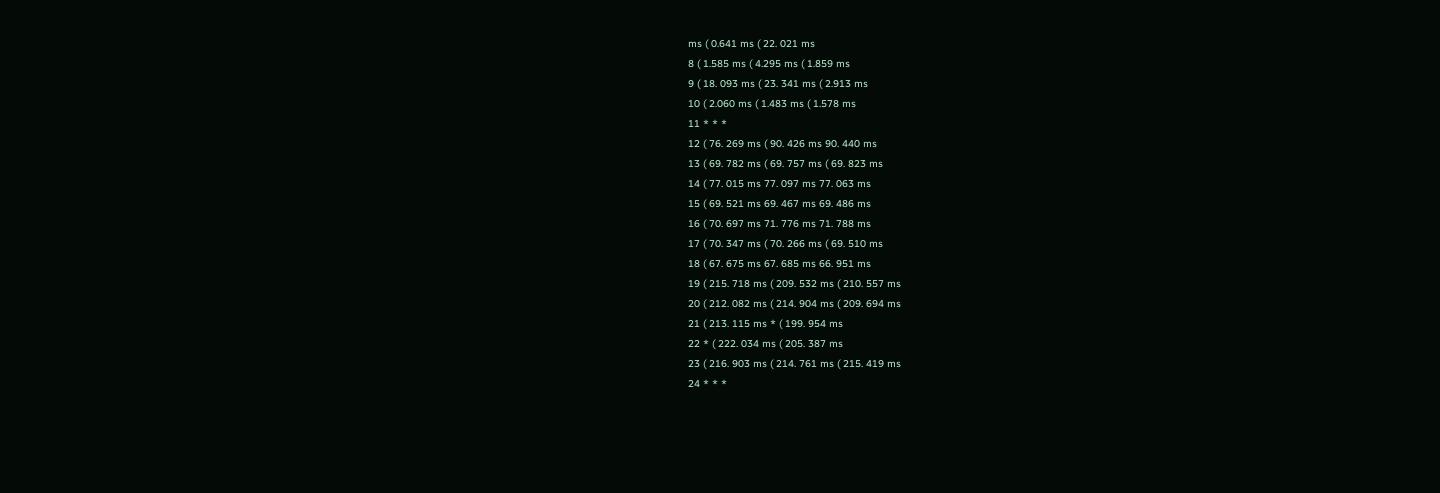ms ( 0.641 ms ( 22. 021 ms
8 ( 1.585 ms ( 4.295 ms ( 1.859 ms
9 ( 18. 093 ms ( 23. 341 ms ( 2.913 ms
10 ( 2.060 ms ( 1.483 ms ( 1.578 ms
11 * * *
12 ( 76. 269 ms ( 90. 426 ms 90. 440 ms
13 ( 69. 782 ms ( 69. 757 ms ( 69. 823 ms
14 ( 77. 015 ms 77. 097 ms 77. 063 ms
15 ( 69. 521 ms 69. 467 ms 69. 486 ms
16 ( 70. 697 ms 71. 776 ms 71. 788 ms
17 ( 70. 347 ms ( 70. 266 ms ( 69. 510 ms
18 ( 67. 675 ms 67. 685 ms 66. 951 ms
19 ( 215. 718 ms ( 209. 532 ms ( 210. 557 ms
20 ( 212. 082 ms ( 214. 904 ms ( 209. 694 ms
21 ( 213. 115 ms * ( 199. 954 ms
22 * ( 222. 034 ms ( 205. 387 ms
23 ( 216. 903 ms ( 214. 761 ms ( 215. 419 ms
24 * * *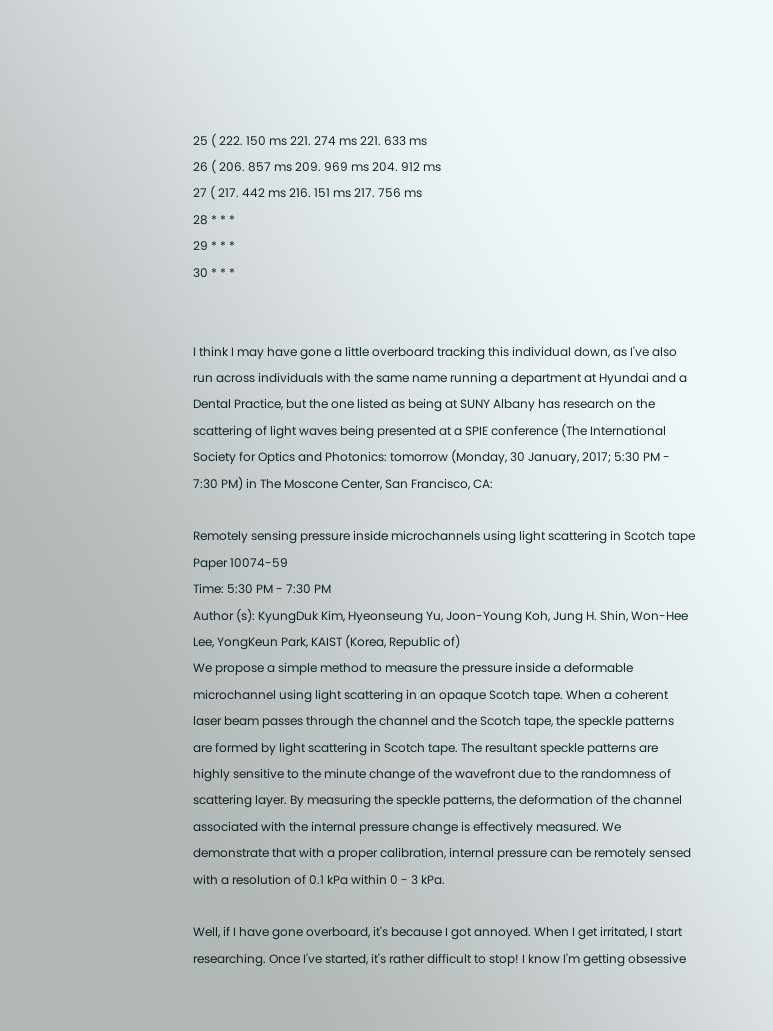25 ( 222. 150 ms 221. 274 ms 221. 633 ms
26 ( 206. 857 ms 209. 969 ms 204. 912 ms
27 ( 217. 442 ms 216. 151 ms 217. 756 ms
28 * * *
29 * * *
30 * * *


I think I may have gone a little overboard tracking this individual down, as I've also run across individuals with the same name running a department at Hyundai and a Dental Practice, but the one listed as being at SUNY Albany has research on the scattering of light waves being presented at a SPIE conference (The International Society for Optics and Photonics: tomorrow (Monday, 30 January, 2017; 5:30 PM - 7:30 PM) in The Moscone Center, San Francisco, CA:

Remotely sensing pressure inside microchannels using light scattering in Scotch tape
Paper 10074-59
Time: 5:30 PM - 7:30 PM
Author (s): KyungDuk Kim, Hyeonseung Yu, Joon-Young Koh, Jung H. Shin, Won-Hee Lee, YongKeun Park, KAIST (Korea, Republic of)
We propose a simple method to measure the pressure inside a deformable microchannel using light scattering in an opaque Scotch tape. When a coherent laser beam passes through the channel and the Scotch tape, the speckle patterns are formed by light scattering in Scotch tape. The resultant speckle patterns are highly sensitive to the minute change of the wavefront due to the randomness of scattering layer. By measuring the speckle patterns, the deformation of the channel associated with the internal pressure change is effectively measured. We demonstrate that with a proper calibration, internal pressure can be remotely sensed with a resolution of 0.1 kPa within 0 - 3 kPa.

Well, if I have gone overboard, it's because I got annoyed. When I get irritated, I start researching. Once I've started, it's rather difficult to stop! I know I'm getting obsessive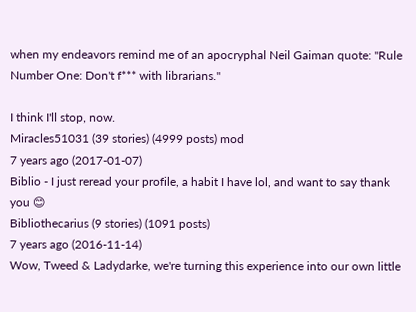when my endeavors remind me of an apocryphal Neil Gaiman quote: "Rule Number One: Don't f*** with librarians."

I think I'll stop, now.
Miracles51031 (39 stories) (4999 posts) mod
7 years ago (2017-01-07)
Biblio - I just reread your profile, a habit I have lol, and want to say thank you 😊
Bibliothecarius (9 stories) (1091 posts)
7 years ago (2016-11-14)
Wow, Tweed & Ladydarke, we're turning this experience into our own little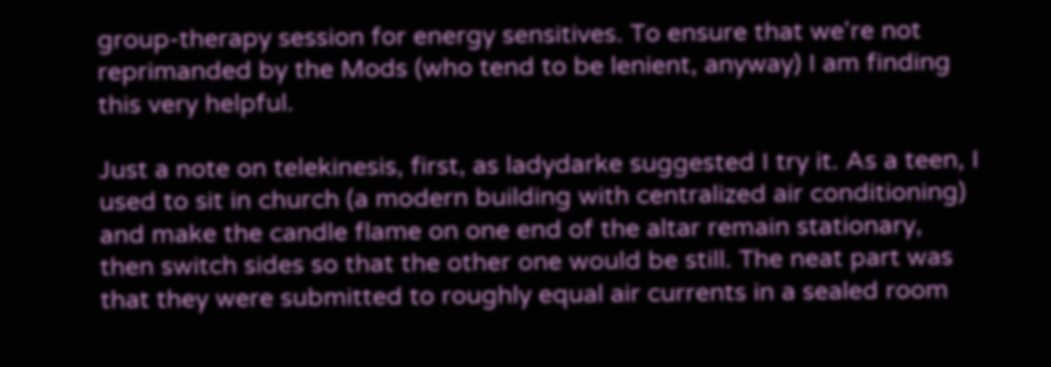group-therapy session for energy sensitives. To ensure that we're not reprimanded by the Mods (who tend to be lenient, anyway) I am finding this very helpful.

Just a note on telekinesis, first, as ladydarke suggested I try it. As a teen, I used to sit in church (a modern building with centralized air conditioning) and make the candle flame on one end of the altar remain stationary, then switch sides so that the other one would be still. The neat part was that they were submitted to roughly equal air currents in a sealed room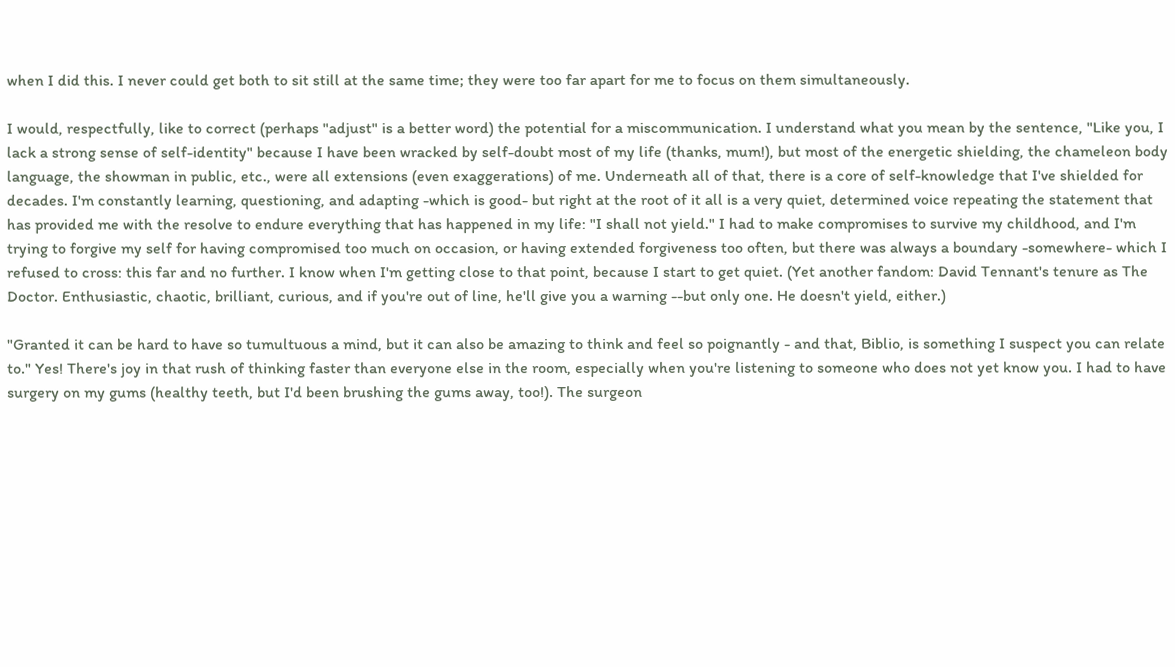when I did this. I never could get both to sit still at the same time; they were too far apart for me to focus on them simultaneously.

I would, respectfully, like to correct (perhaps "adjust" is a better word) the potential for a miscommunication. I understand what you mean by the sentence, "Like you, I lack a strong sense of self-identity" because I have been wracked by self-doubt most of my life (thanks, mum!), but most of the energetic shielding, the chameleon body language, the showman in public, etc., were all extensions (even exaggerations) of me. Underneath all of that, there is a core of self-knowledge that I've shielded for decades. I'm constantly learning, questioning, and adapting -which is good- but right at the root of it all is a very quiet, determined voice repeating the statement that has provided me with the resolve to endure everything that has happened in my life: "I shall not yield." I had to make compromises to survive my childhood, and I'm trying to forgive my self for having compromised too much on occasion, or having extended forgiveness too often, but there was always a boundary -somewhere- which I refused to cross: this far and no further. I know when I'm getting close to that point, because I start to get quiet. (Yet another fandom: David Tennant's tenure as The Doctor. Enthusiastic, chaotic, brilliant, curious, and if you're out of line, he'll give you a warning --but only one. He doesn't yield, either.)

"Granted it can be hard to have so tumultuous a mind, but it can also be amazing to think and feel so poignantly - and that, Biblio, is something I suspect you can relate to." Yes! There's joy in that rush of thinking faster than everyone else in the room, especially when you're listening to someone who does not yet know you. I had to have surgery on my gums (healthy teeth, but I'd been brushing the gums away, too!). The surgeon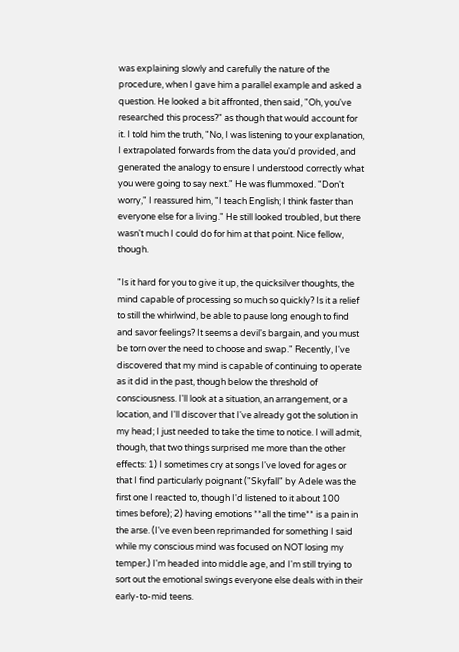was explaining slowly and carefully the nature of the procedure, when I gave him a parallel example and asked a question. He looked a bit affronted, then said, "Oh, you've researched this process?" as though that would account for it. I told him the truth, "No, I was listening to your explanation, I extrapolated forwards from the data you'd provided, and generated the analogy to ensure I understood correctly what you were going to say next." He was flummoxed. "Don't worry," I reassured him, "I teach English; I think faster than everyone else for a living." He still looked troubled, but there wasn't much I could do for him at that point. Nice fellow, though.

"Is it hard for you to give it up, the quicksilver thoughts, the mind capable of processing so much so quickly? Is it a relief to still the whirlwind, be able to pause long enough to find and savor feelings? It seems a devil's bargain, and you must be torn over the need to choose and swap." Recently, I've discovered that my mind is capable of continuing to operate as it did in the past, though below the threshold of consciousness. I'll look at a situation, an arrangement, or a location, and I'll discover that I've already got the solution in my head; I just needed to take the time to notice. I will admit, though, that two things surprised me more than the other effects: 1) I sometimes cry at songs I've loved for ages or that I find particularly poignant ("Skyfall" by Adele was the first one I reacted to, though I'd listened to it about 100 times before); 2) having emotions **all the time** is a pain in the arse. (I've even been reprimanded for something I said while my conscious mind was focused on NOT losing my temper.) I'm headed into middle age, and I'm still trying to sort out the emotional swings everyone else deals with in their early-to-mid teens.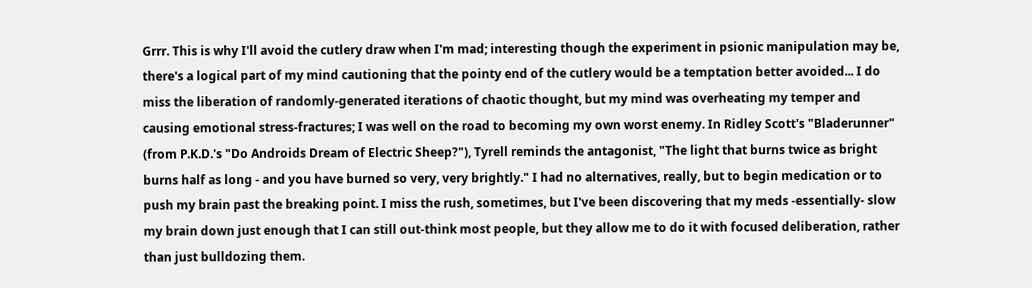Grrr. This is why I'll avoid the cutlery draw when I'm mad; interesting though the experiment in psionic manipulation may be, there's a logical part of my mind cautioning that the pointy end of the cutlery would be a temptation better avoided... I do miss the liberation of randomly-generated iterations of chaotic thought, but my mind was overheating my temper and causing emotional stress-fractures; I was well on the road to becoming my own worst enemy. In Ridley Scott's "Bladerunner" (from P.K.D.'s "Do Androids Dream of Electric Sheep?"), Tyrell reminds the antagonist, "The light that burns twice as bright burns half as long - and you have burned so very, very brightly." I had no alternatives, really, but to begin medication or to push my brain past the breaking point. I miss the rush, sometimes, but I've been discovering that my meds -essentially- slow my brain down just enough that I can still out-think most people, but they allow me to do it with focused deliberation, rather than just bulldozing them.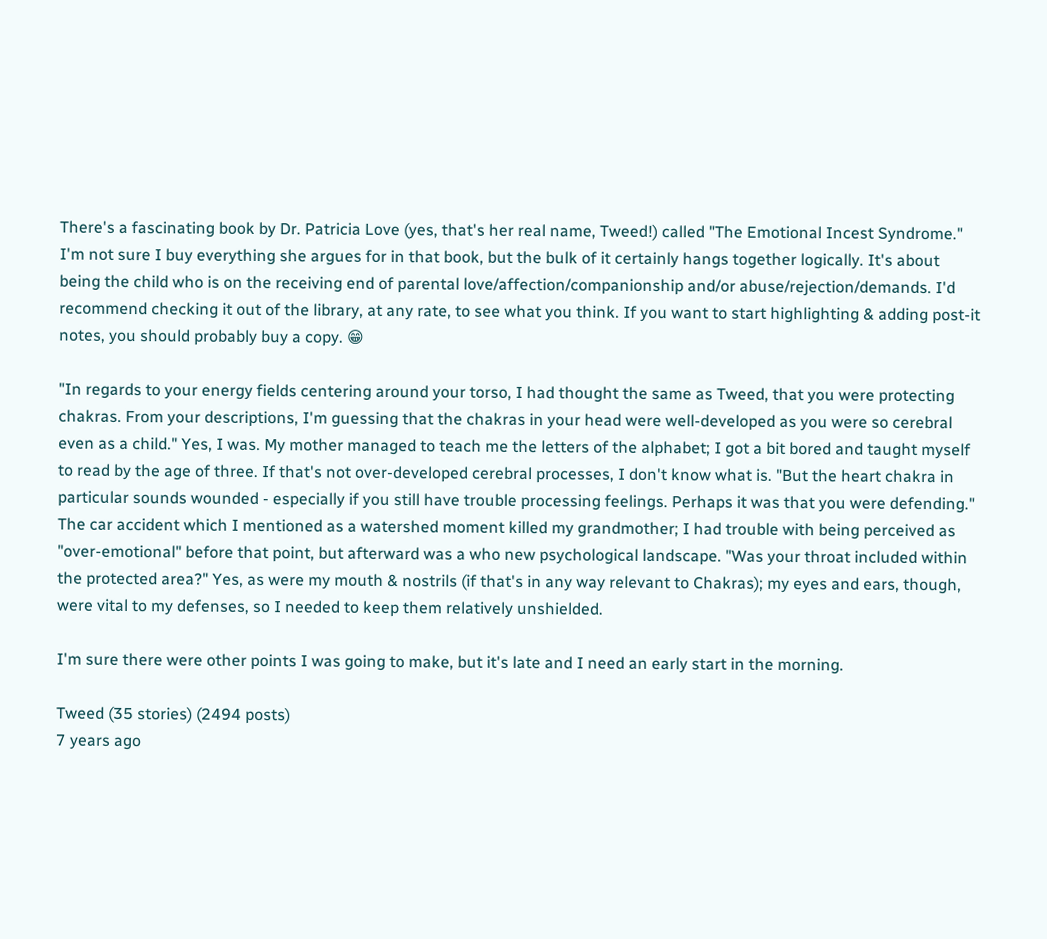There's a fascinating book by Dr. Patricia Love (yes, that's her real name, Tweed!) called "The Emotional Incest Syndrome." I'm not sure I buy everything she argues for in that book, but the bulk of it certainly hangs together logically. It's about being the child who is on the receiving end of parental love/affection/companionship and/or abuse/rejection/demands. I'd recommend checking it out of the library, at any rate, to see what you think. If you want to start highlighting & adding post-it notes, you should probably buy a copy. 😁

"In regards to your energy fields centering around your torso, I had thought the same as Tweed, that you were protecting chakras. From your descriptions, I'm guessing that the chakras in your head were well-developed as you were so cerebral even as a child." Yes, I was. My mother managed to teach me the letters of the alphabet; I got a bit bored and taught myself to read by the age of three. If that's not over-developed cerebral processes, I don't know what is. "But the heart chakra in particular sounds wounded - especially if you still have trouble processing feelings. Perhaps it was that you were defending." The car accident which I mentioned as a watershed moment killed my grandmother; I had trouble with being perceived as "over-emotional" before that point, but afterward was a who new psychological landscape. "Was your throat included within the protected area?" Yes, as were my mouth & nostrils (if that's in any way relevant to Chakras); my eyes and ears, though, were vital to my defenses, so I needed to keep them relatively unshielded.

I'm sure there were other points I was going to make, but it's late and I need an early start in the morning.

Tweed (35 stories) (2494 posts)
7 years ago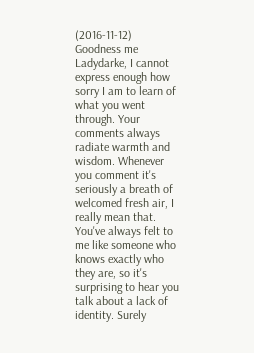(2016-11-12)
Goodness me Ladydarke, I cannot express enough how sorry I am to learn of what you went through. Your comments always radiate warmth and wisdom. Whenever you comment it's seriously a breath of welcomed fresh air, I really mean that. You've always felt to me like someone who knows exactly who they are, so it's surprising to hear you talk about a lack of identity. Surely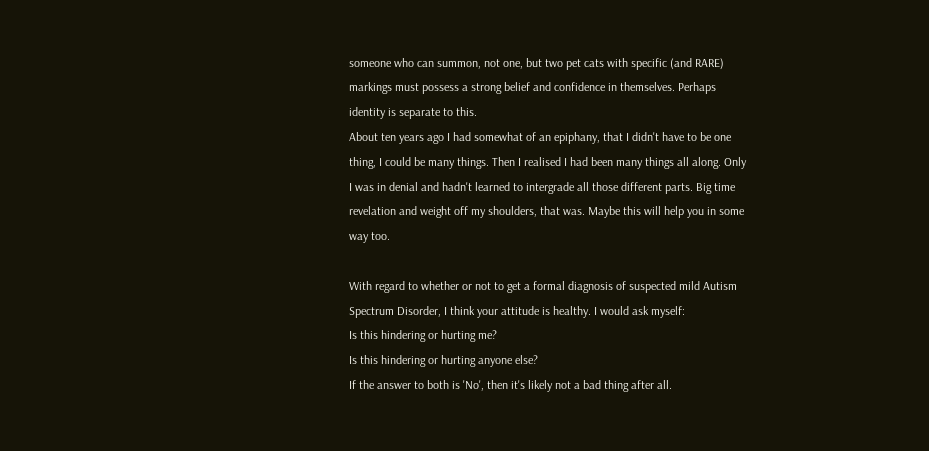someone who can summon, not one, but two pet cats with specific (and RARE) markings must possess a strong belief and confidence in themselves. Perhaps identity is separate to this.
About ten years ago I had somewhat of an epiphany, that I didn't have to be one thing, I could be many things. Then I realised I had been many things all along. Only I was in denial and hadn't learned to intergrade all those different parts. Big time revelation and weight off my shoulders, that was. Maybe this will help you in some way too.

With regard to whether or not to get a formal diagnosis of suspected mild Autism Spectrum Disorder, I think your attitude is healthy. I would ask myself:
Is this hindering or hurting me?
Is this hindering or hurting anyone else?
If the answer to both is 'No', then it's likely not a bad thing after all.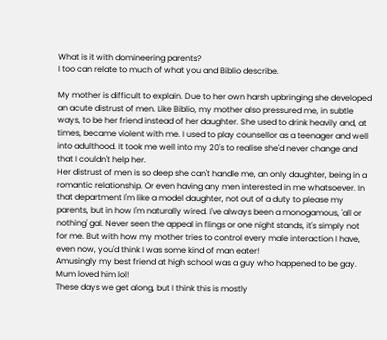What is it with domineering parents?
I too can relate to much of what you and Biblio describe.

My mother is difficult to explain. Due to her own harsh upbringing she developed an acute distrust of men. Like Biblio, my mother also pressured me, in subtle ways, to be her friend instead of her daughter. She used to drink heavily and, at times, became violent with me. I used to play counsellor as a teenager and well into adulthood. It took me well into my 20's to realise she'd never change and that I couldn't help her.
Her distrust of men is so deep she can't handle me, an only daughter, being in a romantic relationship. Or even having any men interested in me whatsoever. In that department I'm like a model daughter, not out of a duty to please my parents, but in how I'm naturally wired. I've always been a monogamous, 'all or nothing' gal. Never seen the appeal in flings or one night stands, it's simply not for me. But with how my mother tries to control every male interaction I have, even now, you'd think I was some kind of man eater!
Amusingly my best friend at high school was a guy who happened to be gay. Mum loved him lol!
These days we get along, but I think this is mostly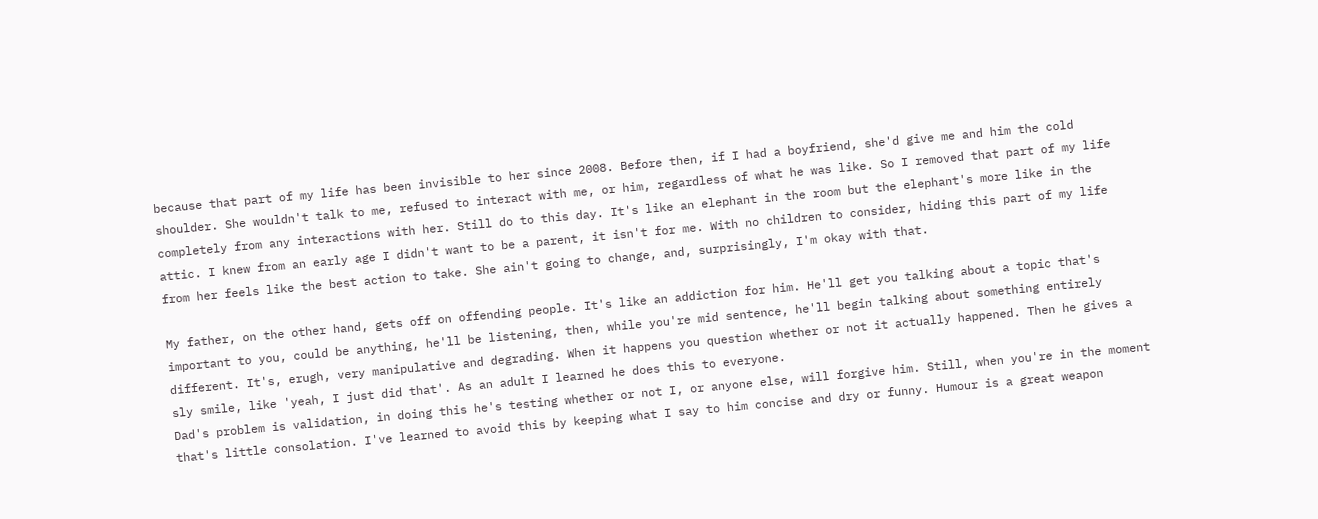because that part of my life has been invisible to her since 2008. Before then, if I had a boyfriend, she'd give me and him the cold shoulder. She wouldn't talk to me, refused to interact with me, or him, regardless of what he was like. So I removed that part of my life completely from any interactions with her. Still do to this day. It's like an elephant in the room but the elephant's more like in the attic. I knew from an early age I didn't want to be a parent, it isn't for me. With no children to consider, hiding this part of my life from her feels like the best action to take. She ain't going to change, and, surprisingly, I'm okay with that.

My father, on the other hand, gets off on offending people. It's like an addiction for him. He'll get you talking about a topic that's important to you, could be anything, he'll be listening, then, while you're mid sentence, he'll begin talking about something entirely different. It's, erugh, very manipulative and degrading. When it happens you question whether or not it actually happened. Then he gives a sly smile, like 'yeah, I just did that'. As an adult I learned he does this to everyone.
Dad's problem is validation, in doing this he's testing whether or not I, or anyone else, will forgive him. Still, when you're in the moment that's little consolation. I've learned to avoid this by keeping what I say to him concise and dry or funny. Humour is a great weapon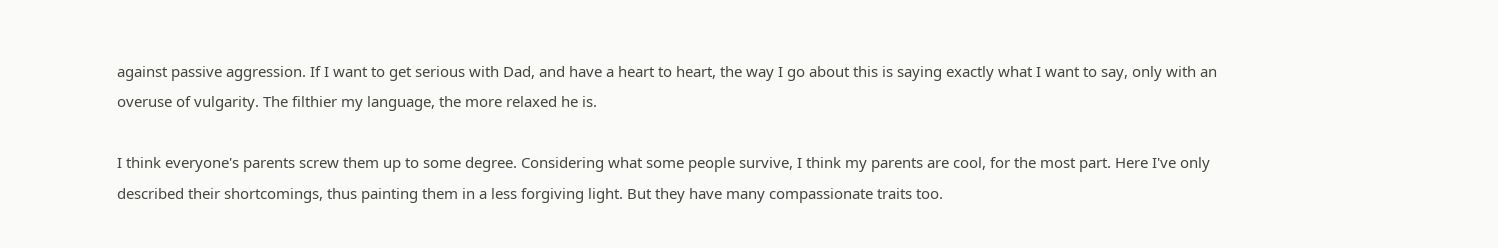against passive aggression. If I want to get serious with Dad, and have a heart to heart, the way I go about this is saying exactly what I want to say, only with an overuse of vulgarity. The filthier my language, the more relaxed he is.

I think everyone's parents screw them up to some degree. Considering what some people survive, I think my parents are cool, for the most part. Here I've only described their shortcomings, thus painting them in a less forgiving light. But they have many compassionate traits too.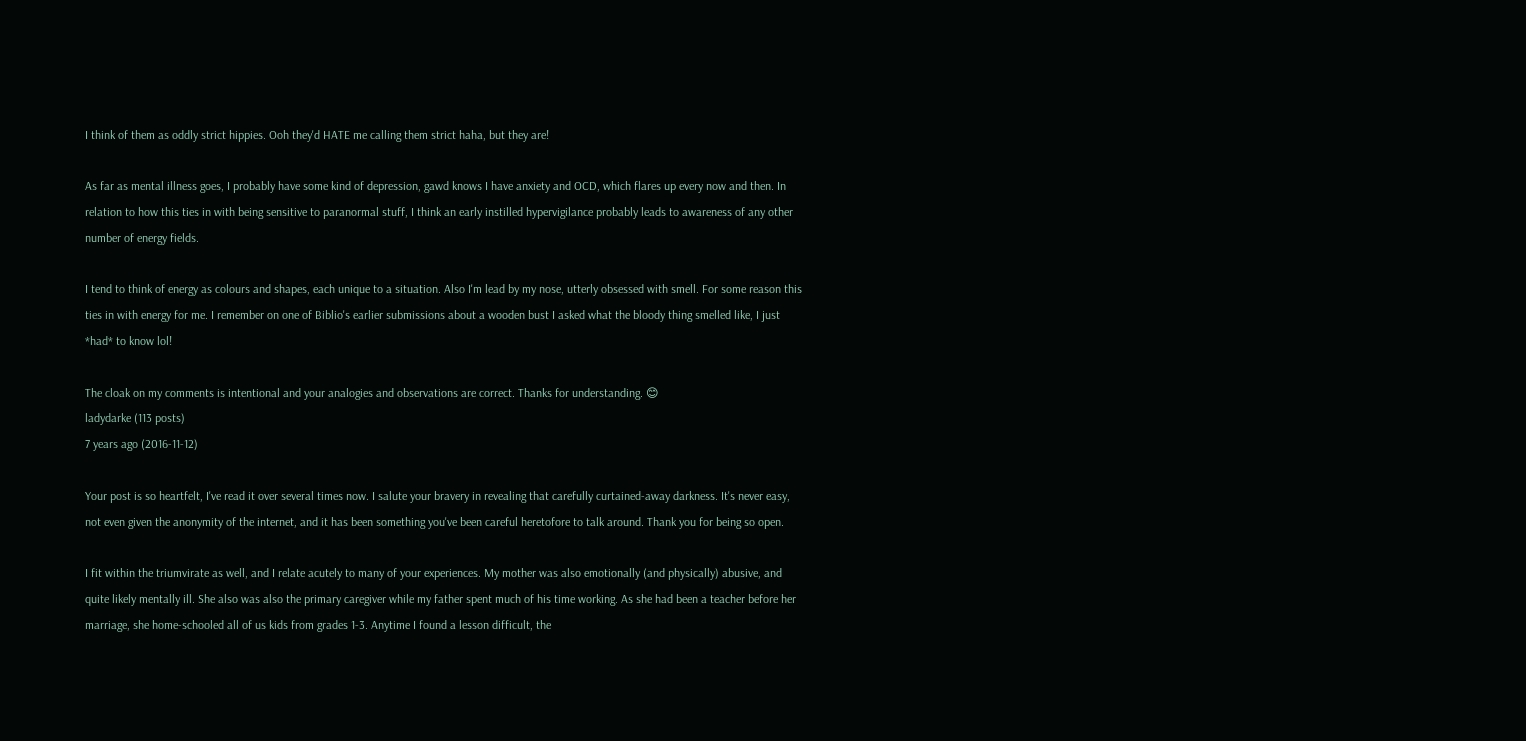I think of them as oddly strict hippies. Ooh they'd HATE me calling them strict haha, but they are!

As far as mental illness goes, I probably have some kind of depression, gawd knows I have anxiety and OCD, which flares up every now and then. In relation to how this ties in with being sensitive to paranormal stuff, I think an early instilled hypervigilance probably leads to awareness of any other number of energy fields.

I tend to think of energy as colours and shapes, each unique to a situation. Also I'm lead by my nose, utterly obsessed with smell. For some reason this ties in with energy for me. I remember on one of Biblio's earlier submissions about a wooden bust I asked what the bloody thing smelled like, I just *had* to know lol!

The cloak on my comments is intentional and your analogies and observations are correct. Thanks for understanding. 😊
ladydarke (113 posts)
7 years ago (2016-11-12)

Your post is so heartfelt, I've read it over several times now. I salute your bravery in revealing that carefully curtained-away darkness. It's never easy, not even given the anonymity of the internet, and it has been something you've been careful heretofore to talk around. Thank you for being so open.

I fit within the triumvirate as well, and I relate acutely to many of your experiences. My mother was also emotionally (and physically) abusive, and quite likely mentally ill. She also was also the primary caregiver while my father spent much of his time working. As she had been a teacher before her marriage, she home-schooled all of us kids from grades 1-3. Anytime I found a lesson difficult, the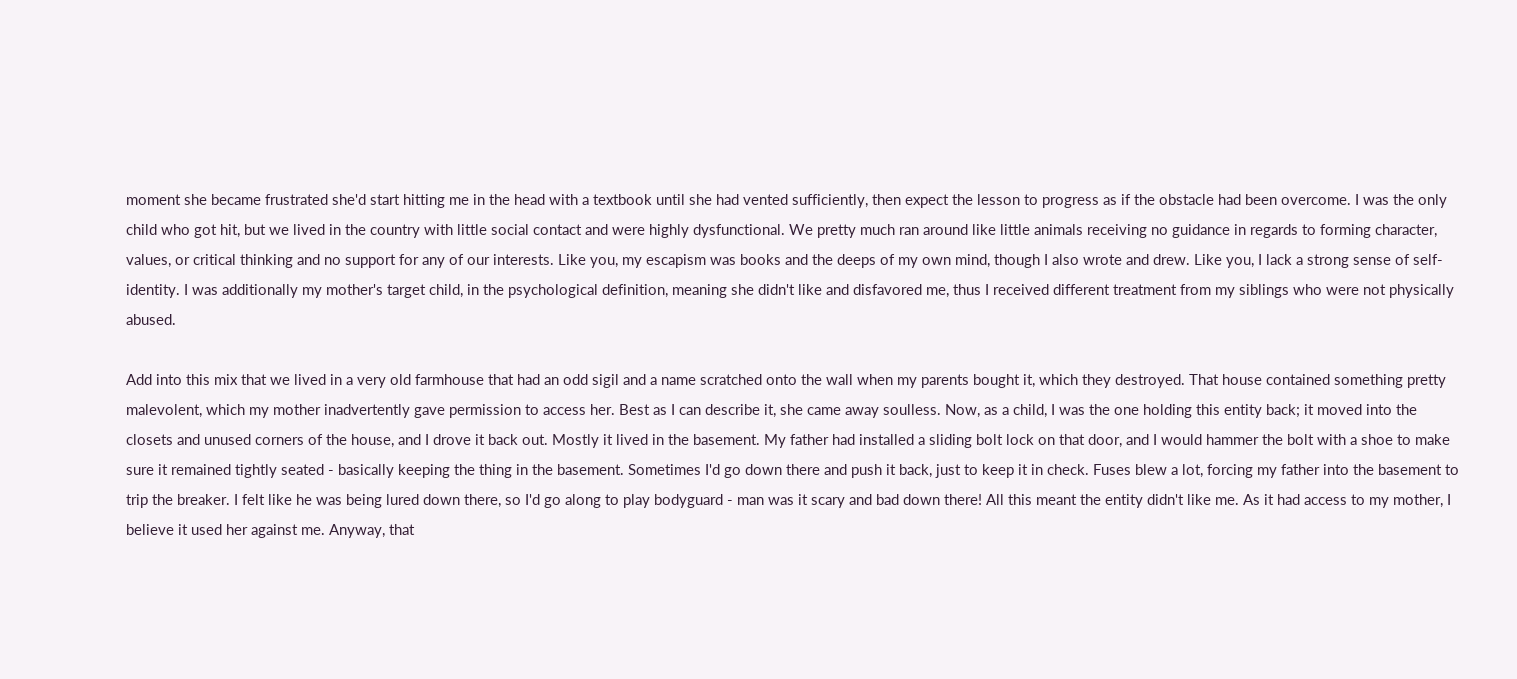moment she became frustrated she'd start hitting me in the head with a textbook until she had vented sufficiently, then expect the lesson to progress as if the obstacle had been overcome. I was the only child who got hit, but we lived in the country with little social contact and were highly dysfunctional. We pretty much ran around like little animals receiving no guidance in regards to forming character, values, or critical thinking and no support for any of our interests. Like you, my escapism was books and the deeps of my own mind, though I also wrote and drew. Like you, I lack a strong sense of self-identity. I was additionally my mother's target child, in the psychological definition, meaning she didn't like and disfavored me, thus I received different treatment from my siblings who were not physically abused.

Add into this mix that we lived in a very old farmhouse that had an odd sigil and a name scratched onto the wall when my parents bought it, which they destroyed. That house contained something pretty malevolent, which my mother inadvertently gave permission to access her. Best as I can describe it, she came away soulless. Now, as a child, I was the one holding this entity back; it moved into the closets and unused corners of the house, and I drove it back out. Mostly it lived in the basement. My father had installed a sliding bolt lock on that door, and I would hammer the bolt with a shoe to make sure it remained tightly seated - basically keeping the thing in the basement. Sometimes I'd go down there and push it back, just to keep it in check. Fuses blew a lot, forcing my father into the basement to trip the breaker. I felt like he was being lured down there, so I'd go along to play bodyguard - man was it scary and bad down there! All this meant the entity didn't like me. As it had access to my mother, I believe it used her against me. Anyway, that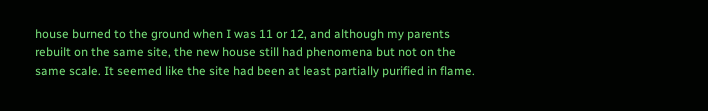house burned to the ground when I was 11 or 12, and although my parents rebuilt on the same site, the new house still had phenomena but not on the same scale. It seemed like the site had been at least partially purified in flame.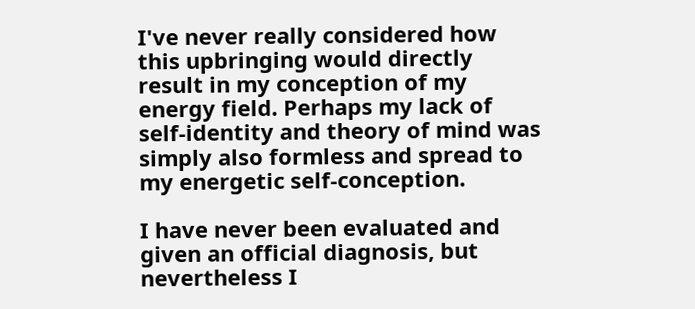I've never really considered how this upbringing would directly result in my conception of my energy field. Perhaps my lack of self-identity and theory of mind was simply also formless and spread to my energetic self-conception.

I have never been evaluated and given an official diagnosis, but nevertheless I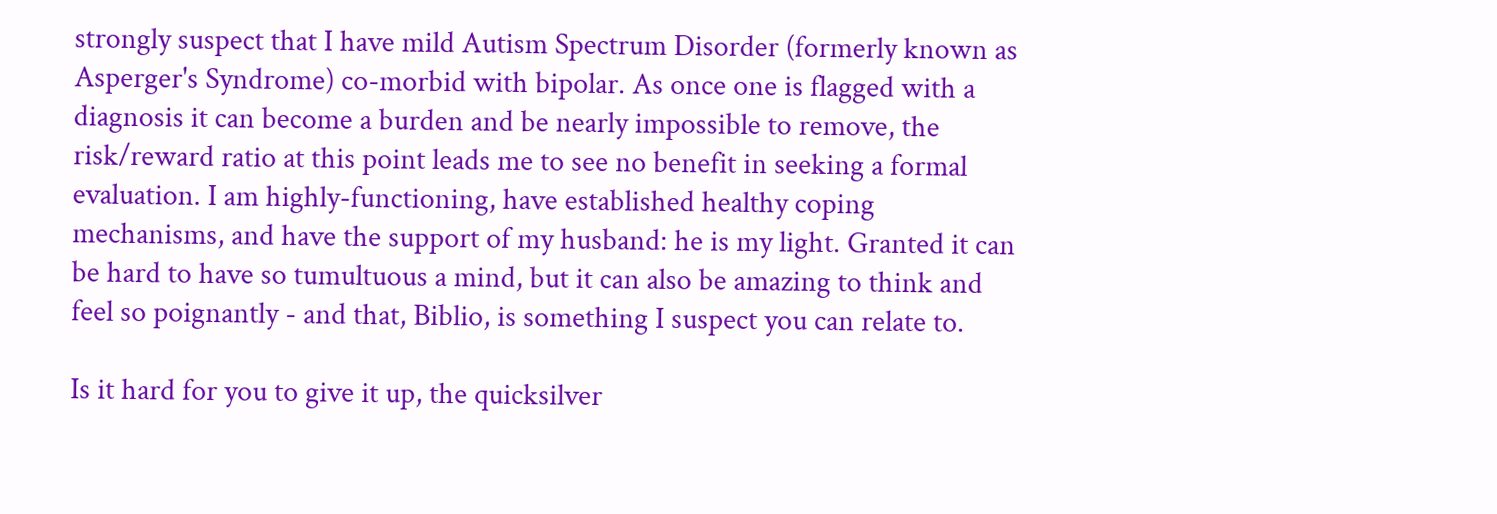strongly suspect that I have mild Autism Spectrum Disorder (formerly known as Asperger's Syndrome) co-morbid with bipolar. As once one is flagged with a diagnosis it can become a burden and be nearly impossible to remove, the risk/reward ratio at this point leads me to see no benefit in seeking a formal evaluation. I am highly-functioning, have established healthy coping mechanisms, and have the support of my husband: he is my light. Granted it can be hard to have so tumultuous a mind, but it can also be amazing to think and feel so poignantly - and that, Biblio, is something I suspect you can relate to.

Is it hard for you to give it up, the quicksilver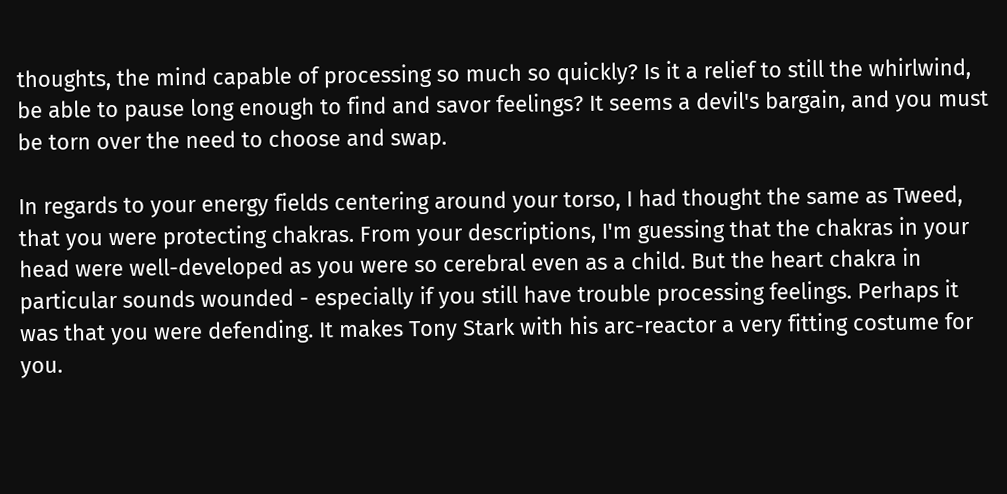thoughts, the mind capable of processing so much so quickly? Is it a relief to still the whirlwind, be able to pause long enough to find and savor feelings? It seems a devil's bargain, and you must be torn over the need to choose and swap.

In regards to your energy fields centering around your torso, I had thought the same as Tweed, that you were protecting chakras. From your descriptions, I'm guessing that the chakras in your head were well-developed as you were so cerebral even as a child. But the heart chakra in particular sounds wounded - especially if you still have trouble processing feelings. Perhaps it was that you were defending. It makes Tony Stark with his arc-reactor a very fitting costume for you.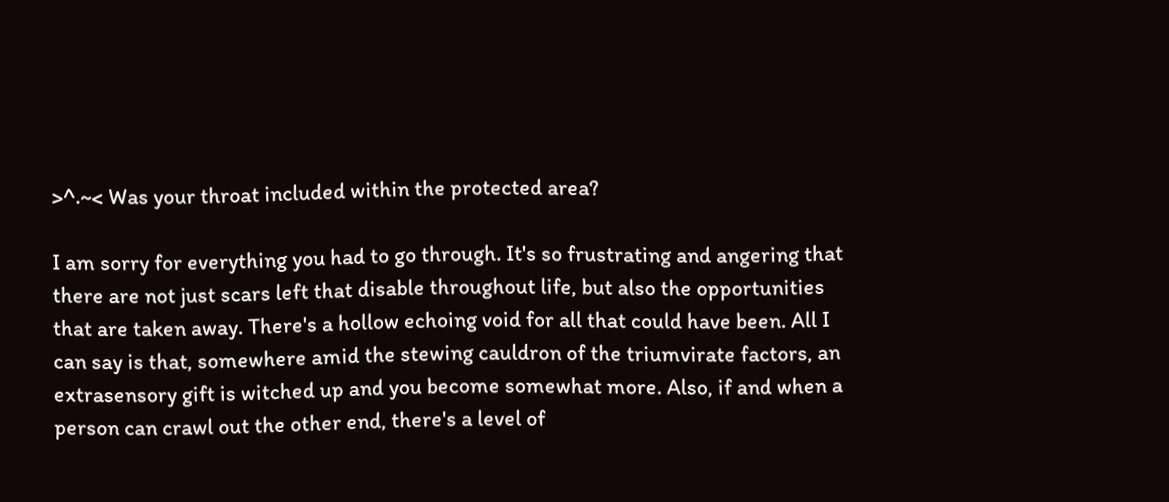>^.~< Was your throat included within the protected area?

I am sorry for everything you had to go through. It's so frustrating and angering that there are not just scars left that disable throughout life, but also the opportunities that are taken away. There's a hollow echoing void for all that could have been. All I can say is that, somewhere amid the stewing cauldron of the triumvirate factors, an extrasensory gift is witched up and you become somewhat more. Also, if and when a person can crawl out the other end, there's a level of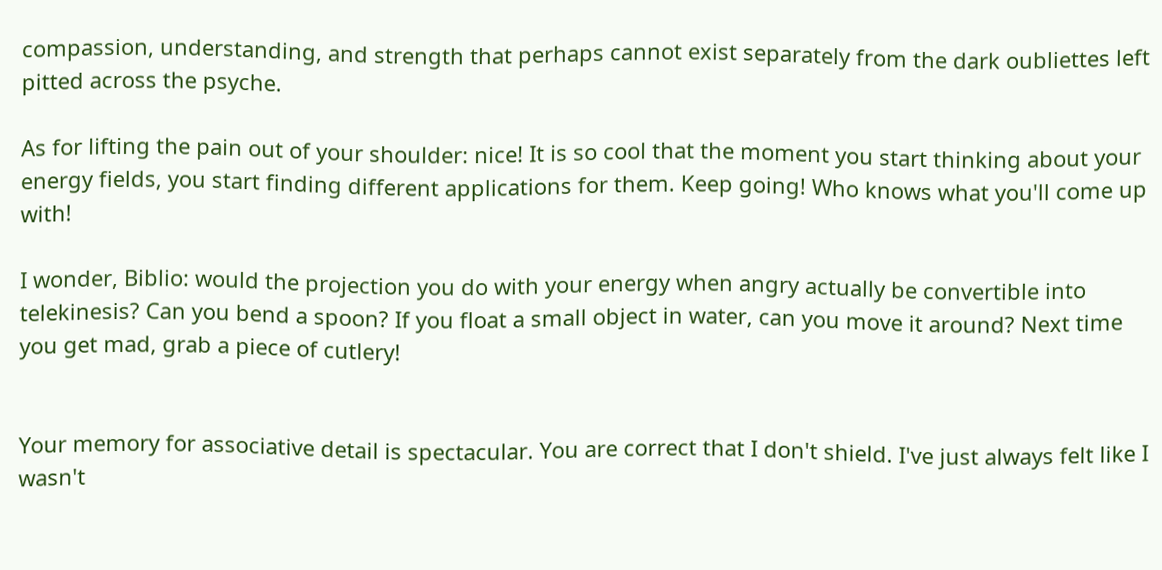compassion, understanding, and strength that perhaps cannot exist separately from the dark oubliettes left pitted across the psyche.

As for lifting the pain out of your shoulder: nice! It is so cool that the moment you start thinking about your energy fields, you start finding different applications for them. Keep going! Who knows what you'll come up with!

I wonder, Biblio: would the projection you do with your energy when angry actually be convertible into telekinesis? Can you bend a spoon? If you float a small object in water, can you move it around? Next time you get mad, grab a piece of cutlery!


Your memory for associative detail is spectacular. You are correct that I don't shield. I've just always felt like I wasn't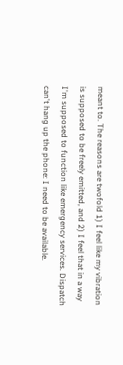meant to. The reasons are twofold 1) I feel like my vibration is supposed to be freely emitted, and 2) I feel that in a way I'm supposed to function like emergency services. Dispatch can't hang up the phone: I need to be available.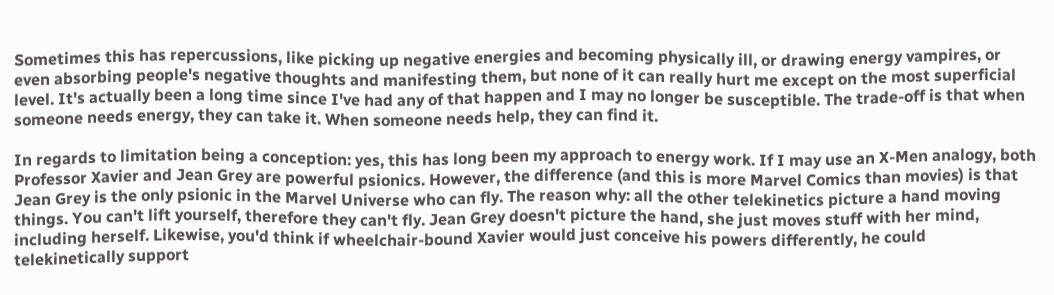Sometimes this has repercussions, like picking up negative energies and becoming physically ill, or drawing energy vampires, or even absorbing people's negative thoughts and manifesting them, but none of it can really hurt me except on the most superficial level. It's actually been a long time since I've had any of that happen and I may no longer be susceptible. The trade-off is that when someone needs energy, they can take it. When someone needs help, they can find it.

In regards to limitation being a conception: yes, this has long been my approach to energy work. If I may use an X-Men analogy, both Professor Xavier and Jean Grey are powerful psionics. However, the difference (and this is more Marvel Comics than movies) is that Jean Grey is the only psionic in the Marvel Universe who can fly. The reason why: all the other telekinetics picture a hand moving things. You can't lift yourself, therefore they can't fly. Jean Grey doesn't picture the hand, she just moves stuff with her mind, including herself. Likewise, you'd think if wheelchair-bound Xavier would just conceive his powers differently, he could telekinetically support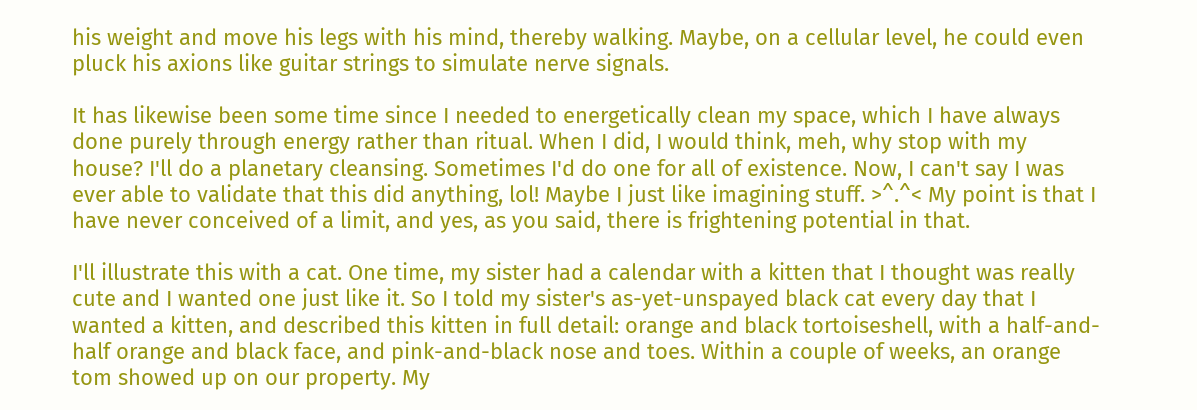his weight and move his legs with his mind, thereby walking. Maybe, on a cellular level, he could even pluck his axions like guitar strings to simulate nerve signals.

It has likewise been some time since I needed to energetically clean my space, which I have always done purely through energy rather than ritual. When I did, I would think, meh, why stop with my house? I'll do a planetary cleansing. Sometimes I'd do one for all of existence. Now, I can't say I was ever able to validate that this did anything, lol! Maybe I just like imagining stuff. >^.^< My point is that I have never conceived of a limit, and yes, as you said, there is frightening potential in that.

I'll illustrate this with a cat. One time, my sister had a calendar with a kitten that I thought was really cute and I wanted one just like it. So I told my sister's as-yet-unspayed black cat every day that I wanted a kitten, and described this kitten in full detail: orange and black tortoiseshell, with a half-and-half orange and black face, and pink-and-black nose and toes. Within a couple of weeks, an orange tom showed up on our property. My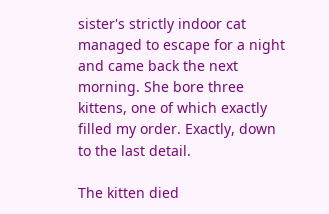sister's strictly indoor cat managed to escape for a night and came back the next morning. She bore three kittens, one of which exactly filled my order. Exactly, down to the last detail.

The kitten died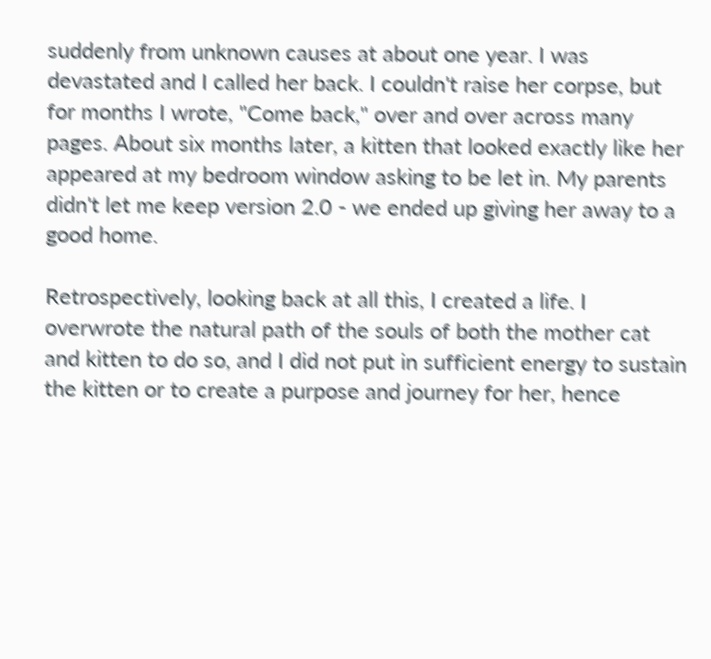suddenly from unknown causes at about one year. I was devastated and I called her back. I couldn't raise her corpse, but for months I wrote, "Come back," over and over across many pages. About six months later, a kitten that looked exactly like her appeared at my bedroom window asking to be let in. My parents didn't let me keep version 2.0 - we ended up giving her away to a good home.

Retrospectively, looking back at all this, I created a life. I overwrote the natural path of the souls of both the mother cat and kitten to do so, and I did not put in sufficient energy to sustain the kitten or to create a purpose and journey for her, hence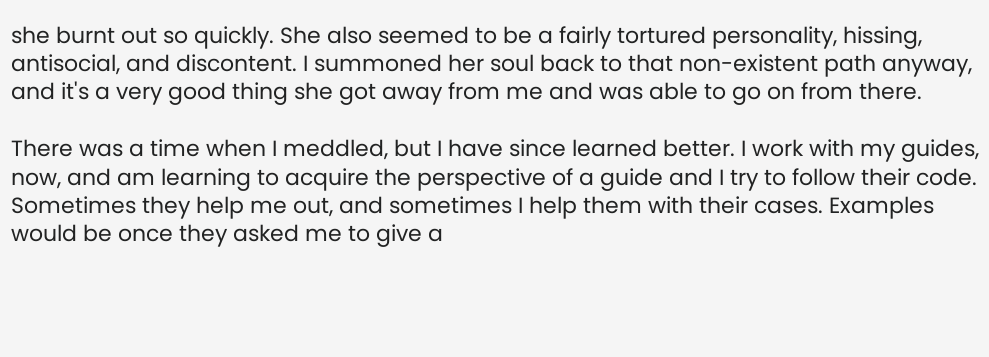she burnt out so quickly. She also seemed to be a fairly tortured personality, hissing, antisocial, and discontent. I summoned her soul back to that non-existent path anyway, and it's a very good thing she got away from me and was able to go on from there.

There was a time when I meddled, but I have since learned better. I work with my guides, now, and am learning to acquire the perspective of a guide and I try to follow their code. Sometimes they help me out, and sometimes I help them with their cases. Examples would be once they asked me to give a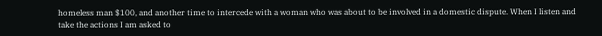homeless man $100, and another time to intercede with a woman who was about to be involved in a domestic dispute. When I listen and take the actions I am asked to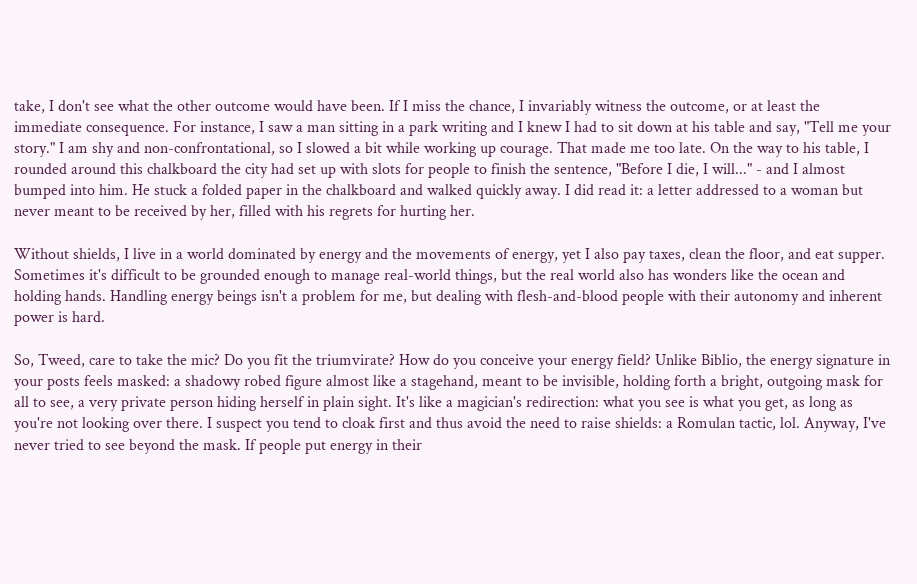take, I don't see what the other outcome would have been. If I miss the chance, I invariably witness the outcome, or at least the immediate consequence. For instance, I saw a man sitting in a park writing and I knew I had to sit down at his table and say, "Tell me your story." I am shy and non-confrontational, so I slowed a bit while working up courage. That made me too late. On the way to his table, I rounded around this chalkboard the city had set up with slots for people to finish the sentence, "Before I die, I will..." - and I almost bumped into him. He stuck a folded paper in the chalkboard and walked quickly away. I did read it: a letter addressed to a woman but never meant to be received by her, filled with his regrets for hurting her.

Without shields, I live in a world dominated by energy and the movements of energy, yet I also pay taxes, clean the floor, and eat supper. Sometimes it's difficult to be grounded enough to manage real-world things, but the real world also has wonders like the ocean and holding hands. Handling energy beings isn't a problem for me, but dealing with flesh-and-blood people with their autonomy and inherent power is hard.

So, Tweed, care to take the mic? Do you fit the triumvirate? How do you conceive your energy field? Unlike Biblio, the energy signature in your posts feels masked: a shadowy robed figure almost like a stagehand, meant to be invisible, holding forth a bright, outgoing mask for all to see, a very private person hiding herself in plain sight. It's like a magician's redirection: what you see is what you get, as long as you're not looking over there. I suspect you tend to cloak first and thus avoid the need to raise shields: a Romulan tactic, lol. Anyway, I've never tried to see beyond the mask. If people put energy in their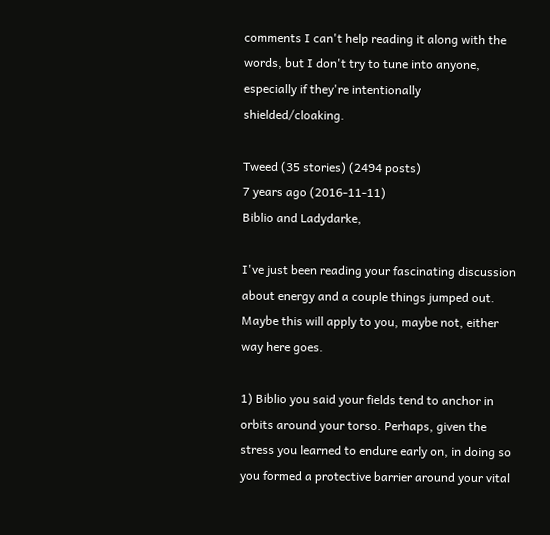comments I can't help reading it along with the words, but I don't try to tune into anyone, especially if they're intentionally shielded/cloaking.

Tweed (35 stories) (2494 posts)
7 years ago (2016-11-11)
Biblio and Ladydarke,

I've just been reading your fascinating discussion about energy and a couple things jumped out. Maybe this will apply to you, maybe not, either way here goes.

1) Biblio you said your fields tend to anchor in orbits around your torso. Perhaps, given the stress you learned to endure early on, in doing so you formed a protective barrier around your vital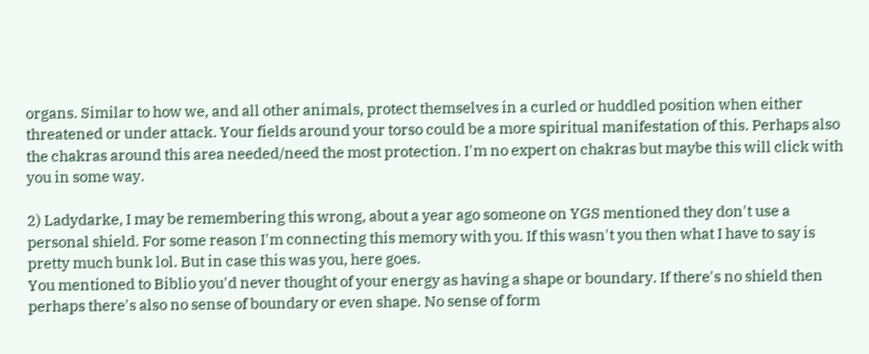organs. Similar to how we, and all other animals, protect themselves in a curled or huddled position when either threatened or under attack. Your fields around your torso could be a more spiritual manifestation of this. Perhaps also the chakras around this area needed/need the most protection. I'm no expert on chakras but maybe this will click with you in some way.

2) Ladydarke, I may be remembering this wrong, about a year ago someone on YGS mentioned they don't use a personal shield. For some reason I'm connecting this memory with you. If this wasn't you then what I have to say is pretty much bunk lol. But in case this was you, here goes.
You mentioned to Biblio you'd never thought of your energy as having a shape or boundary. If there's no shield then perhaps there's also no sense of boundary or even shape. No sense of form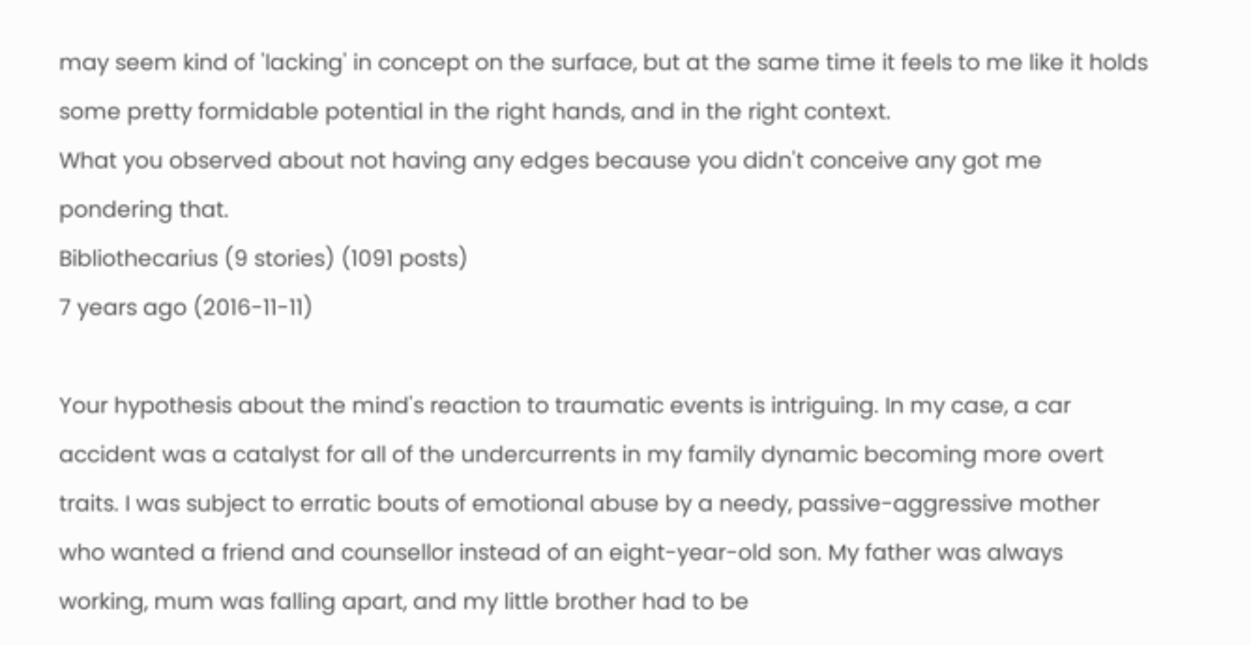may seem kind of 'lacking' in concept on the surface, but at the same time it feels to me like it holds some pretty formidable potential in the right hands, and in the right context.
What you observed about not having any edges because you didn't conceive any got me pondering that.
Bibliothecarius (9 stories) (1091 posts)
7 years ago (2016-11-11)

Your hypothesis about the mind's reaction to traumatic events is intriguing. In my case, a car accident was a catalyst for all of the undercurrents in my family dynamic becoming more overt traits. I was subject to erratic bouts of emotional abuse by a needy, passive-aggressive mother who wanted a friend and counsellor instead of an eight-year-old son. My father was always working, mum was falling apart, and my little brother had to be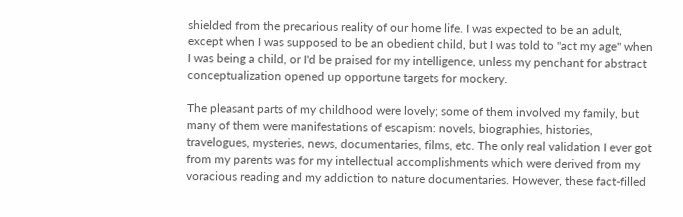shielded from the precarious reality of our home life. I was expected to be an adult, except when I was supposed to be an obedient child, but I was told to "act my age" when I was being a child, or I'd be praised for my intelligence, unless my penchant for abstract conceptualization opened up opportune targets for mockery.

The pleasant parts of my childhood were lovely; some of them involved my family, but many of them were manifestations of escapism: novels, biographies, histories, travelogues, mysteries, news, documentaries, films, etc. The only real validation I ever got from my parents was for my intellectual accomplishments which were derived from my voracious reading and my addiction to nature documentaries. However, these fact-filled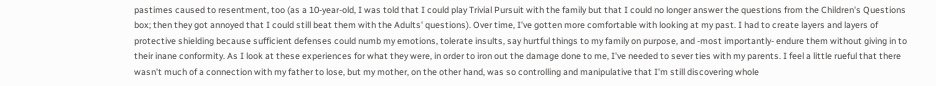pastimes caused to resentment, too (as a 10-year-old, I was told that I could play Trivial Pursuit with the family but that I could no longer answer the questions from the Children's Questions box; then they got annoyed that I could still beat them with the Adults' questions). Over time, I've gotten more comfortable with looking at my past. I had to create layers and layers of protective shielding because sufficient defenses could numb my emotions, tolerate insults, say hurtful things to my family on purpose, and -most importantly- endure them without giving in to their inane conformity. As I look at these experiences for what they were, in order to iron out the damage done to me, I've needed to sever ties with my parents. I feel a little rueful that there wasn't much of a connection with my father to lose, but my mother, on the other hand, was so controlling and manipulative that I'm still discovering whole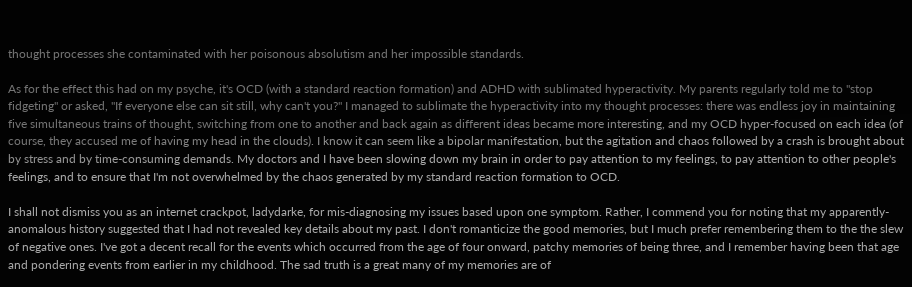thought processes she contaminated with her poisonous absolutism and her impossible standards.

As for the effect this had on my psyche, it's OCD (with a standard reaction formation) and ADHD with sublimated hyperactivity. My parents regularly told me to "stop fidgeting" or asked, "If everyone else can sit still, why can't you?" I managed to sublimate the hyperactivity into my thought processes: there was endless joy in maintaining five simultaneous trains of thought, switching from one to another and back again as different ideas became more interesting, and my OCD hyper-focused on each idea (of course, they accused me of having my head in the clouds). I know it can seem like a bipolar manifestation, but the agitation and chaos followed by a crash is brought about by stress and by time-consuming demands. My doctors and I have been slowing down my brain in order to pay attention to my feelings, to pay attention to other people's feelings, and to ensure that I'm not overwhelmed by the chaos generated by my standard reaction formation to OCD.

I shall not dismiss you as an internet crackpot, ladydarke, for mis-diagnosing my issues based upon one symptom. Rather, I commend you for noting that my apparently-anomalous history suggested that I had not revealed key details about my past. I don't romanticize the good memories, but I much prefer remembering them to the the slew of negative ones. I've got a decent recall for the events which occurred from the age of four onward, patchy memories of being three, and I remember having been that age and pondering events from earlier in my childhood. The sad truth is a great many of my memories are of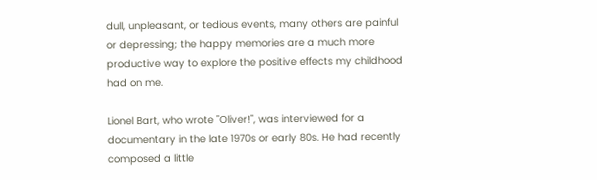dull, unpleasant, or tedious events, many others are painful or depressing; the happy memories are a much more productive way to explore the positive effects my childhood had on me.

Lionel Bart, who wrote "Oliver!", was interviewed for a documentary in the late 1970s or early 80s. He had recently composed a little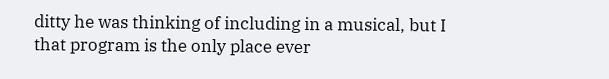ditty he was thinking of including in a musical, but I that program is the only place ever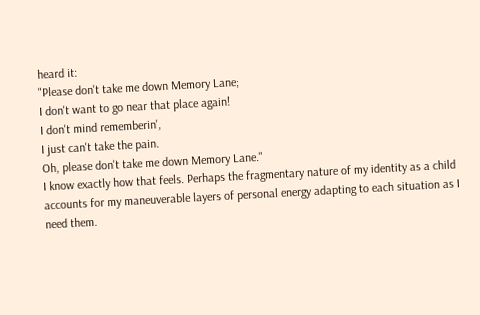heard it:
"Please don't take me down Memory Lane;
I don't want to go near that place again!
I don't mind rememberin',
I just can't take the pain.
Oh, please don't take me down Memory Lane."
I know exactly how that feels. Perhaps the fragmentary nature of my identity as a child accounts for my maneuverable layers of personal energy adapting to each situation as I need them.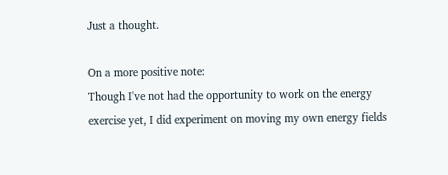Just a thought.

On a more positive note:
Though I've not had the opportunity to work on the energy exercise yet, I did experiment on moving my own energy fields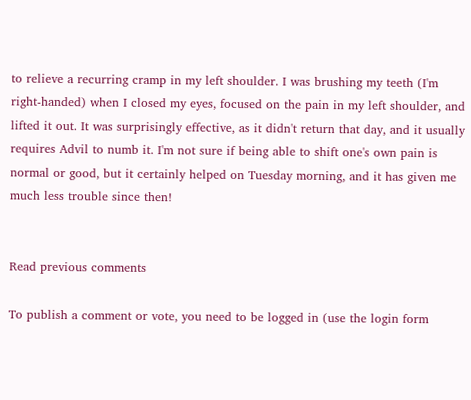to relieve a recurring cramp in my left shoulder. I was brushing my teeth (I'm right-handed) when I closed my eyes, focused on the pain in my left shoulder, and lifted it out. It was surprisingly effective, as it didn't return that day, and it usually requires Advil to numb it. I'm not sure if being able to shift one's own pain is normal or good, but it certainly helped on Tuesday morning, and it has given me much less trouble since then!


Read previous comments

To publish a comment or vote, you need to be logged in (use the login form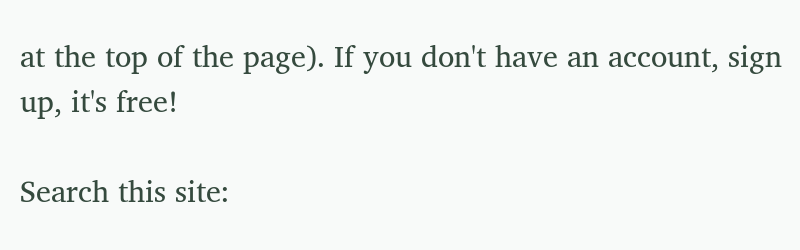at the top of the page). If you don't have an account, sign up, it's free!

Search this site: